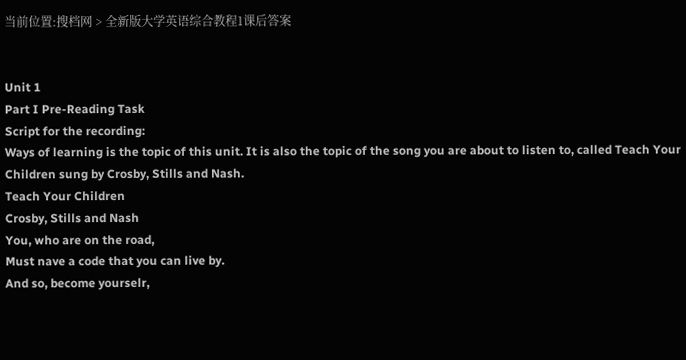当前位置:搜档网 > 全新版大学英语综合教程1课后答案


Unit 1
Part I Pre-Reading Task
Script for the recording:
Ways of learning is the topic of this unit. It is also the topic of the song you are about to listen to, called Teach Your Children sung by Crosby, Stills and Nash.
Teach Your Children
Crosby, Stills and Nash
You, who are on the road,
Must nave a code that you can live by.
And so, become yourselr,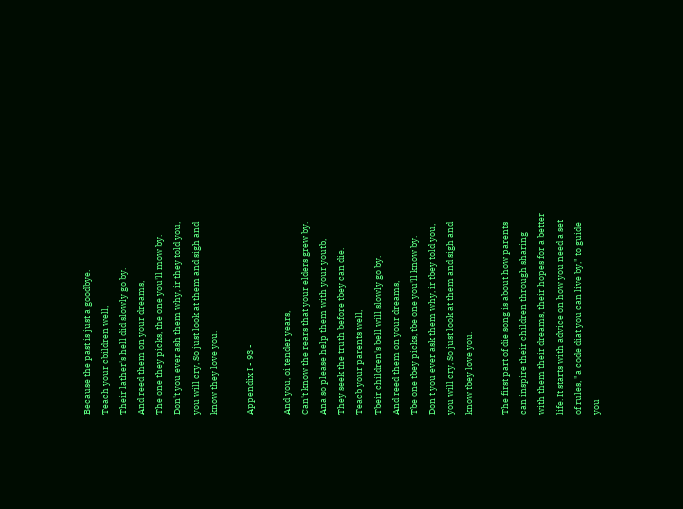Because the past is just a goodbye.
Teach your cbildren well,
Their lather's hell did slowly go by.
And reed them on your dreams,
The one they picks, the one you'll mow by.
Don't you ever ash them why, ir they told you, you will cry, So just look at them and sigh and know they love you.

Appendix I - 93 -

And you, oi tender years,
Can't know the rears that your elders grew by.
Ana so please help them with your youtb,
They seek the truth before tbey can die.
Teacb your parents well,
Tbeir children's bell will slowly go by.
And reed them on your dreams,
Tbe one tbey picks, tbe one you'll know by.
Don t you ever ask them why, ir tbey told you, you will cry, So just look at them and sigh and know tbey love you.

The first part of die song is about how parents can inspire their children through sharing with them their dreams, their hopes for a better life. It starts with advice on how you need a set of rules, "a code diat you can live by," to guide you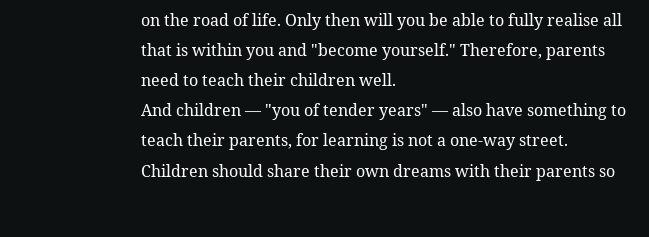on the road of life. Only then will you be able to fully realise all that is within you and "become yourself." Therefore, parents need to teach their children well.
And children — "you of tender years" — also have something to teach their parents, for learning is not a one-way street. Children should share their own dreams with their parents so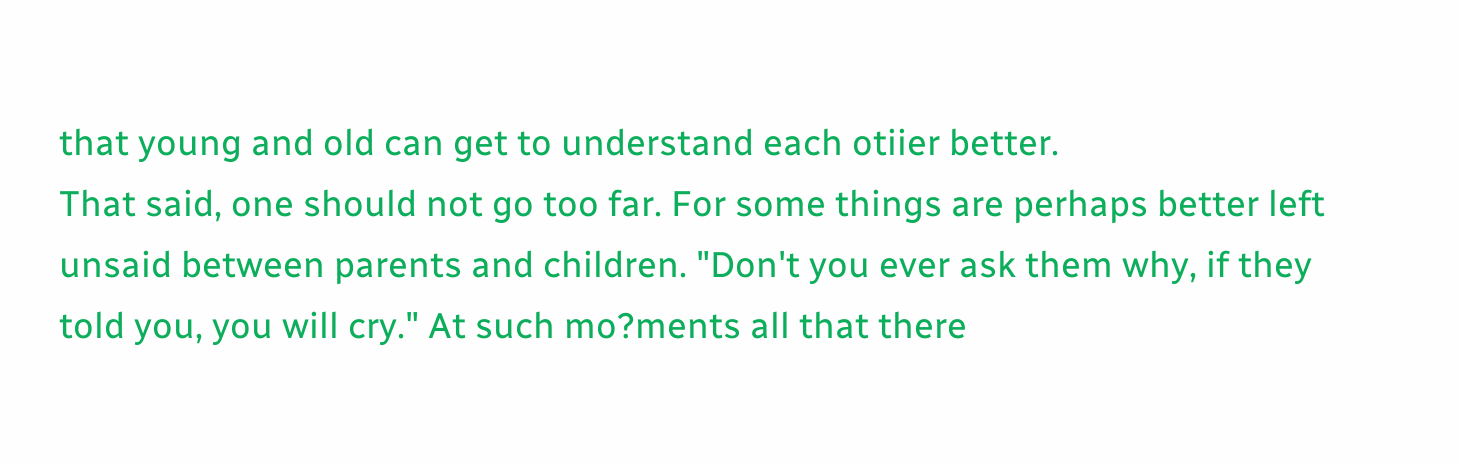that young and old can get to understand each otiier better.
That said, one should not go too far. For some things are perhaps better left unsaid between parents and children. "Don't you ever ask them why, if they told you, you will cry." At such mo?ments all that there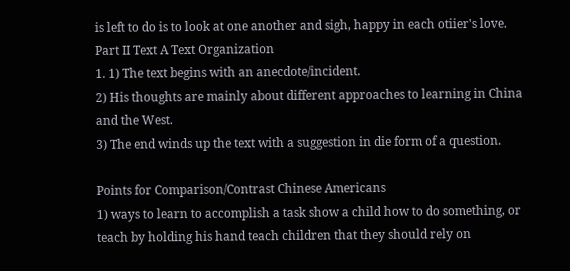is left to do is to look at one another and sigh, happy in each otiier's love.
Part II Text A Text Organization
1. 1) The text begins with an anecdote/incident.
2) His thoughts are mainly about different approaches to learning in China and the West.
3) The end winds up the text with a suggestion in die form of a question.

Points for Comparison/Contrast Chinese Americans
1) ways to learn to accomplish a task show a child how to do something, or teach by holding his hand teach children that they should rely on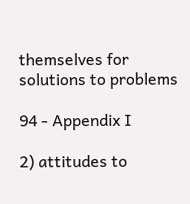themselves for solutions to problems

94 - Appendix I

2) attitudes to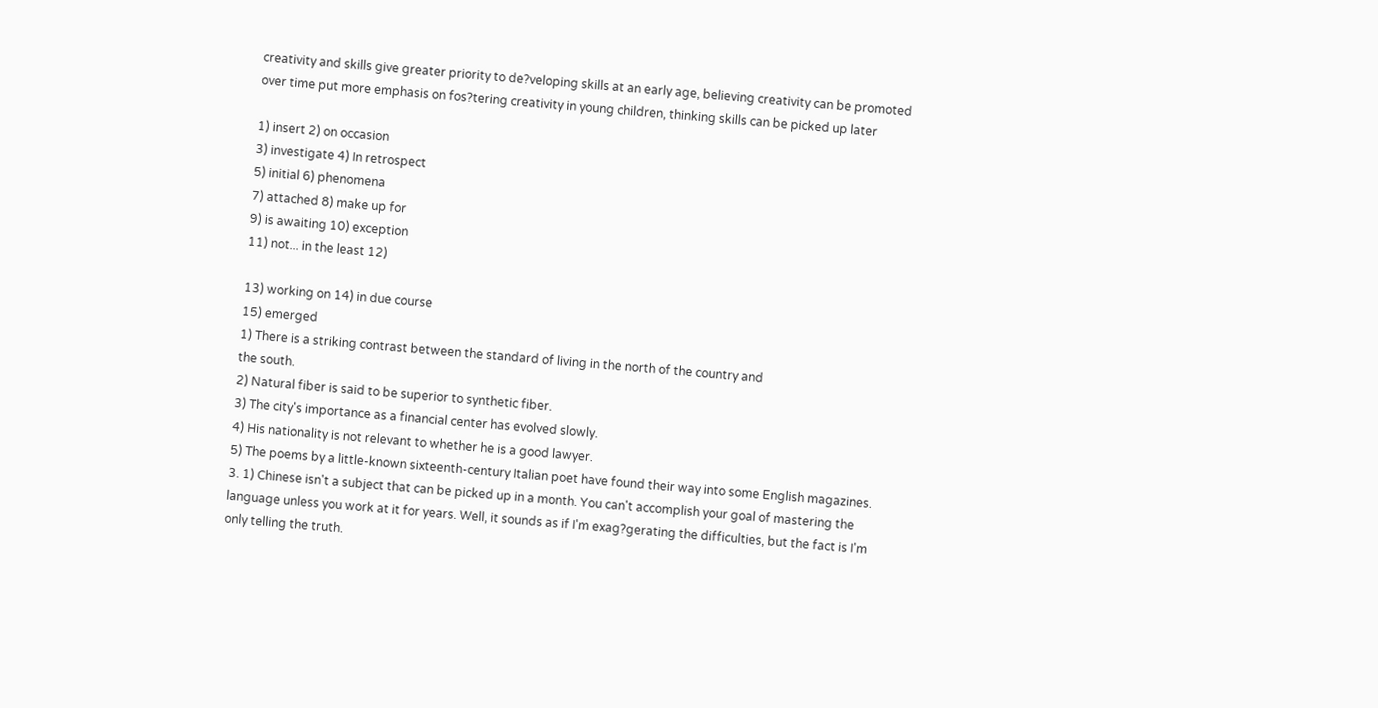creativity and skills give greater priority to de?veloping skills at an early age, believing creativity can be promoted over time put more emphasis on fos?tering creativity in young children, thinking skills can be picked up later

1) insert 2) on occasion
3) investigate 4) In retrospect
5) initial 6) phenomena
7) attached 8) make up for
9) is awaiting 10) exception
11) not... in the least 12)

13) working on 14) in due course
15) emerged
1) There is a striking contrast between the standard of living in the north of the country and
the south.
2) Natural fiber is said to be superior to synthetic fiber.
3) The city's importance as a financial center has evolved slowly.
4) His nationality is not relevant to whether he is a good lawyer.
5) The poems by a little-known sixteenth-century Italian poet have found their way into some English magazines.
3. 1) Chinese isn't a subject that can be picked up in a month. You can't accomplish your goal of mastering the language unless you work at it for years. Well, it sounds as if I'm exag?gerating the difficulties, but the fact is I'm only telling the truth.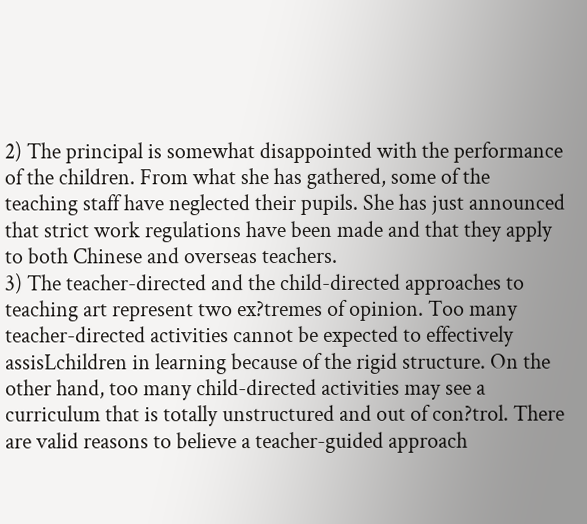2) The principal is somewhat disappointed with the performance of the children. From what she has gathered, some of the teaching staff have neglected their pupils. She has just announced that strict work regulations have been made and that they apply to both Chinese and overseas teachers.
3) The teacher-directed and the child-directed approaches to teaching art represent two ex?tremes of opinion. Too many teacher-directed activities cannot be expected to effectively assisLchildren in learning because of the rigid structure. On the other hand, too many child-directed activities may see a curriculum that is totally unstructured and out of con?trol. There are valid reasons to believe a teacher-guided approach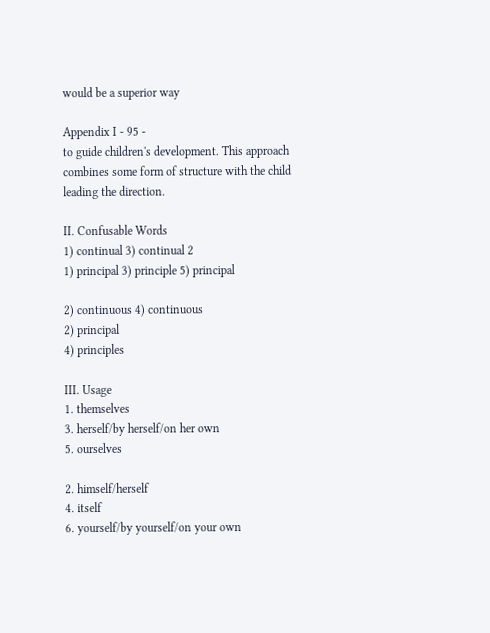would be a superior way

Appendix I - 95 -
to guide children's development. This approach combines some form of structure with the child leading the direction.

II. Confusable Words
1) continual 3) continual 2
1) principal 3) principle 5) principal

2) continuous 4) continuous
2) principal
4) principles

III. Usage
1. themselves
3. herself/by herself/on her own
5. ourselves

2. himself/herself
4. itself
6. yourself/by yourself/on your own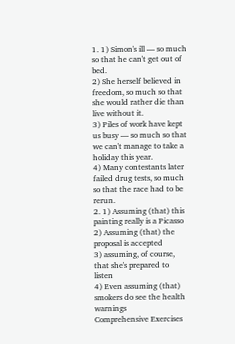1. 1) Simon's ill — so much so that he can't get out of bed.
2) She herself believed in freedom, so much so that she would rather die than live without it.
3) Piles of work have kept us busy — so much so that we can't manage to take a holiday this year.
4) Many contestants later failed drug tests, so much so that the race had to be rerun.
2. 1) Assuming (that) this painting really is a Picasso
2) Assuming (that) the proposal is accepted
3) assuming, of course, that she's prepared to listen
4) Even assuming (that) smokers do see the health warnings
Comprehensive Exercises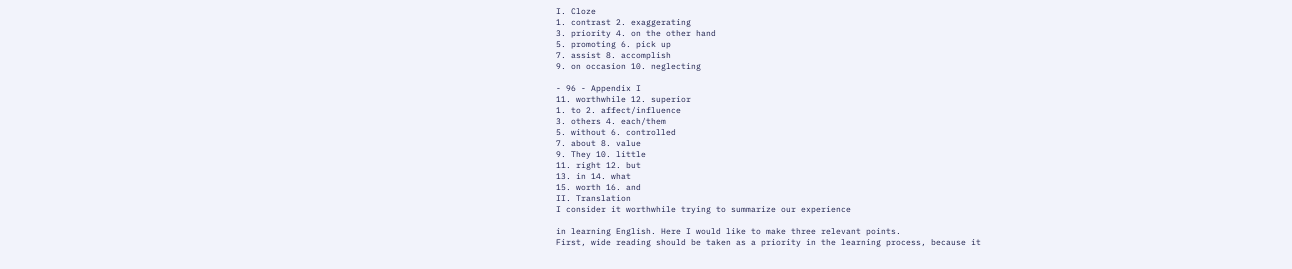I. Cloze
1. contrast 2. exaggerating
3. priority 4. on the other hand
5. promoting 6. pick up
7. assist 8. accomplish
9. on occasion 10. neglecting

- 96 - Appendix I
11. worthwhile 12. superior
1. to 2. affect/influence
3. others 4. each/them
5. without 6. controlled
7. about 8. value
9. They 10. little
11. right 12. but
13. in 14. what
15. worth 16. and
II. Translation
I consider it worthwhile trying to summarize our experience

in learning English. Here I would like to make three relevant points.
First, wide reading should be taken as a priority in the learning process, because it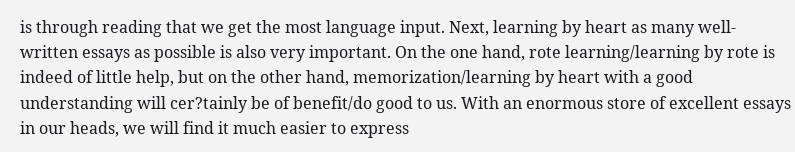is through reading that we get the most language input. Next, learning by heart as many well-written essays as possible is also very important. On the one hand, rote learning/learning by rote is indeed of little help, but on the other hand, memorization/learning by heart with a good understanding will cer?tainly be of benefit/do good to us. With an enormous store of excellent essays in our heads, we will find it much easier to express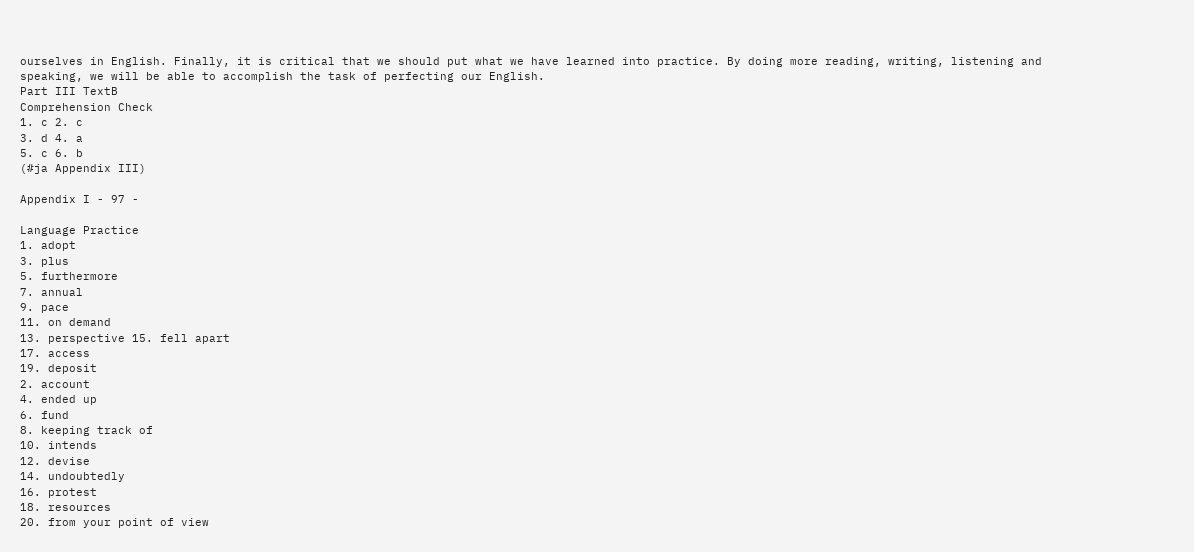ourselves in English. Finally, it is critical that we should put what we have learned into practice. By doing more reading, writing, listening and speaking, we will be able to accomplish the task of perfecting our English.
Part III TextB
Comprehension Check
1. c 2. c
3. d 4. a
5. c 6. b
(#ja Appendix III)

Appendix I - 97 -

Language Practice
1. adopt
3. plus
5. furthermore
7. annual
9. pace
11. on demand
13. perspective 15. fell apart
17. access
19. deposit
2. account
4. ended up
6. fund
8. keeping track of
10. intends
12. devise
14. undoubtedly
16. protest
18. resources
20. from your point of view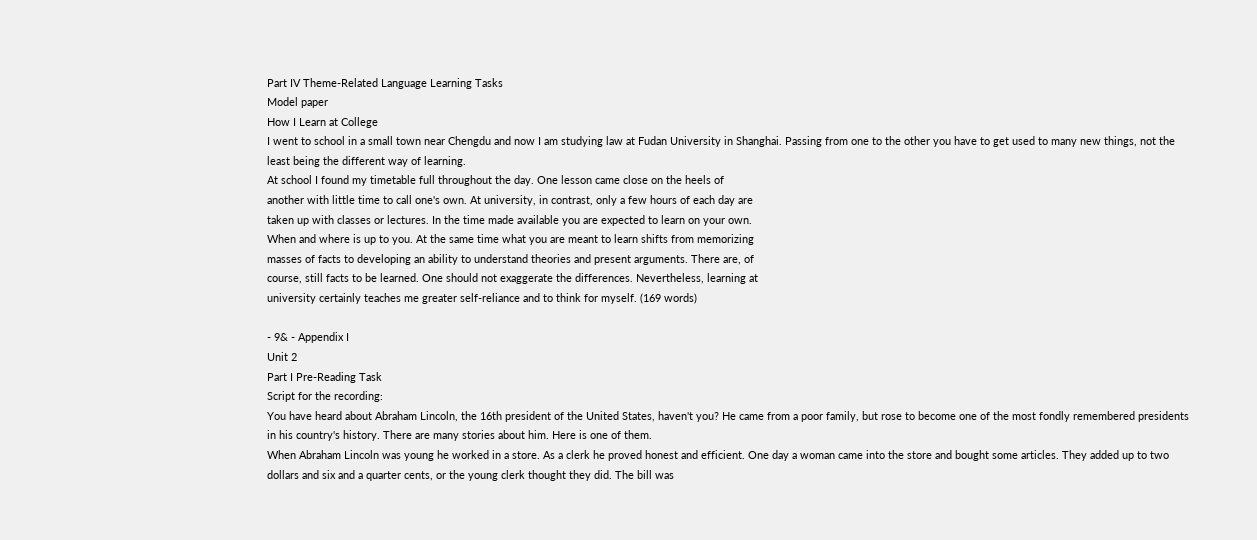Part IV Theme-Related Language Learning Tasks
Model paper
How I Learn at College
I went to school in a small town near Chengdu and now I am studying law at Fudan University in Shanghai. Passing from one to the other you have to get used to many new things, not the least being the different way of learning.
At school I found my timetable full throughout the day. One lesson came close on the heels of
another with little time to call one's own. At university, in contrast, only a few hours of each day are
taken up with classes or lectures. In the time made available you are expected to learn on your own.
When and where is up to you. At the same time what you are meant to learn shifts from memorizing
masses of facts to developing an ability to understand theories and present arguments. There are, of
course, still facts to be learned. One should not exaggerate the differences. Nevertheless, learning at
university certainly teaches me greater self-reliance and to think for myself. (169 words)

- 9& - Appendix I
Unit 2
Part I Pre-Reading Task
Script for the recording:
You have heard about Abraham Lincoln, the 16th president of the United States, haven't you? He came from a poor family, but rose to become one of the most fondly remembered presidents in his country's history. There are many stories about him. Here is one of them.
When Abraham Lincoln was young he worked in a store. As a clerk he proved honest and efficient. One day a woman came into the store and bought some articles. They added up to two dollars and six and a quarter cents, or the young clerk thought they did. The bill was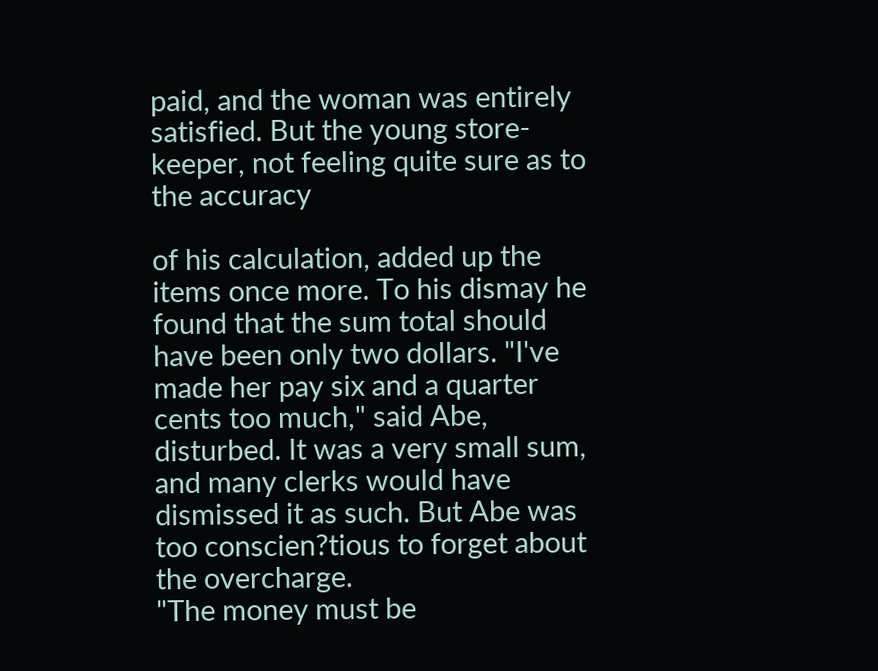paid, and the woman was entirely satisfied. But the young store-keeper, not feeling quite sure as to the accuracy

of his calculation, added up the items once more. To his dismay he found that the sum total should have been only two dollars. "I've made her pay six and a quarter cents too much," said Abe, disturbed. It was a very small sum, and many clerks would have dismissed it as such. But Abe was too conscien?tious to forget about the overcharge.
"The money must be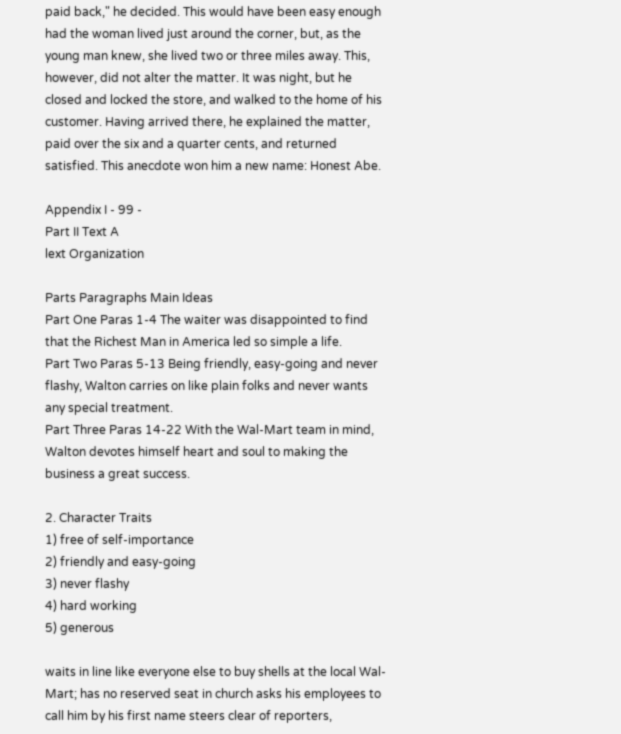paid back," he decided. This would have been easy enough had the woman lived just around the corner, but, as the young man knew, she lived two or three miles away. This, however, did not alter the matter. It was night, but he closed and locked the store, and walked to the home of his customer. Having arrived there, he explained the matter, paid over the six and a quarter cents, and returned satisfied. This anecdote won him a new name: Honest Abe.

Appendix I - 99 -
Part II Text A
lext Organization

Parts Paragraphs Main Ideas
Part One Paras 1-4 The waiter was disappointed to find that the Richest Man in America led so simple a life.
Part Two Paras 5-13 Being friendly, easy-going and never flashy, Walton carries on like plain folks and never wants any special treatment.
Part Three Paras 14-22 With the Wal-Mart team in mind, Walton devotes himself heart and soul to making the business a great success.

2. Character Traits
1) free of self-importance
2) friendly and easy-going
3) never flashy
4) hard working
5) generous

waits in line like everyone else to buy shells at the local Wal-Mart; has no reserved seat in church asks his employees to call him by his first name steers clear of reporters,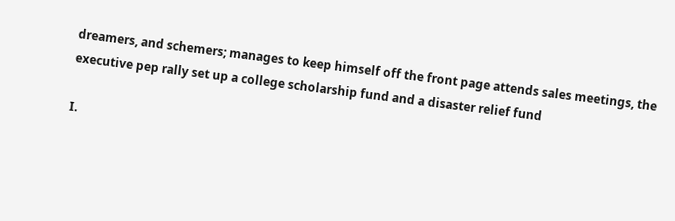dreamers, and schemers; manages to keep himself off the front page attends sales meetings, the executive pep rally set up a college scholarship fund and a disaster relief fund

I.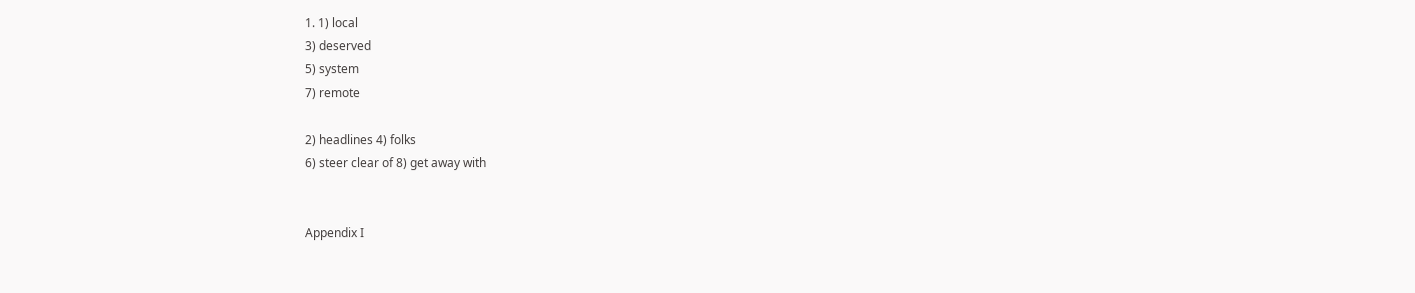1. 1) local
3) deserved
5) system
7) remote

2) headlines 4) folks
6) steer clear of 8) get away with


Appendix I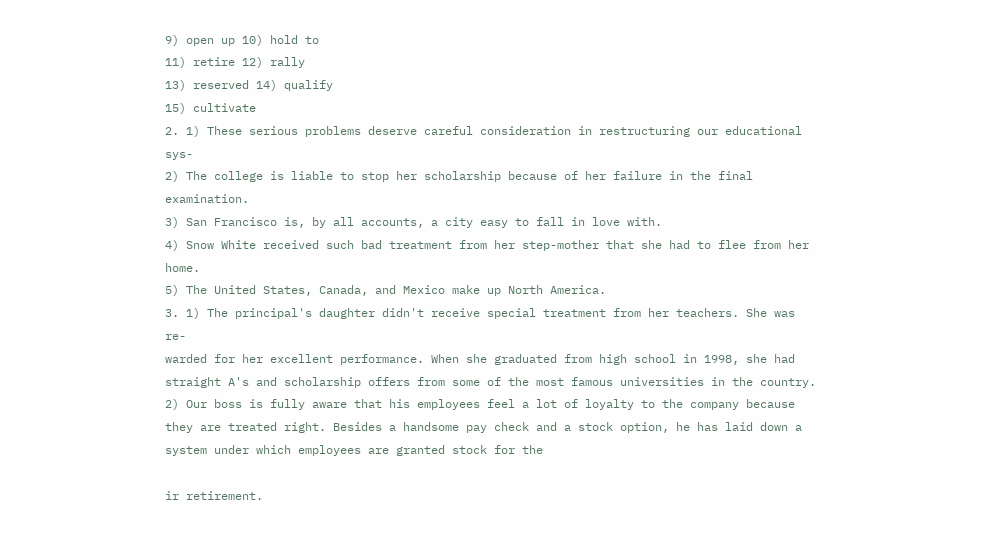9) open up 10) hold to
11) retire 12) rally
13) reserved 14) qualify
15) cultivate
2. 1) These serious problems deserve careful consideration in restructuring our educational sys-
2) The college is liable to stop her scholarship because of her failure in the final examination.
3) San Francisco is, by all accounts, a city easy to fall in love with.
4) Snow White received such bad treatment from her step-mother that she had to flee from her home.
5) The United States, Canada, and Mexico make up North America.
3. 1) The principal's daughter didn't receive special treatment from her teachers. She was re-
warded for her excellent performance. When she graduated from high school in 1998, she had straight A's and scholarship offers from some of the most famous universities in the country.
2) Our boss is fully aware that his employees feel a lot of loyalty to the company because they are treated right. Besides a handsome pay check and a stock option, he has laid down a system under which employees are granted stock for the

ir retirement.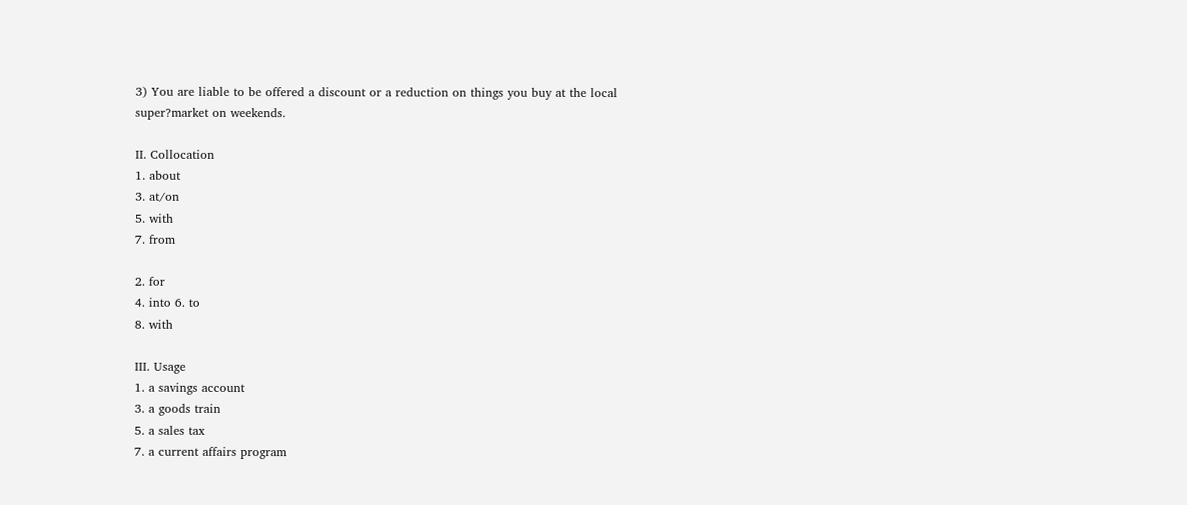3) You are liable to be offered a discount or a reduction on things you buy at the local super?market on weekends.

II. Collocation
1. about
3. at/on
5. with
7. from

2. for
4. into 6. to
8. with

III. Usage
1. a savings account
3. a goods train
5. a sales tax
7. a current affairs program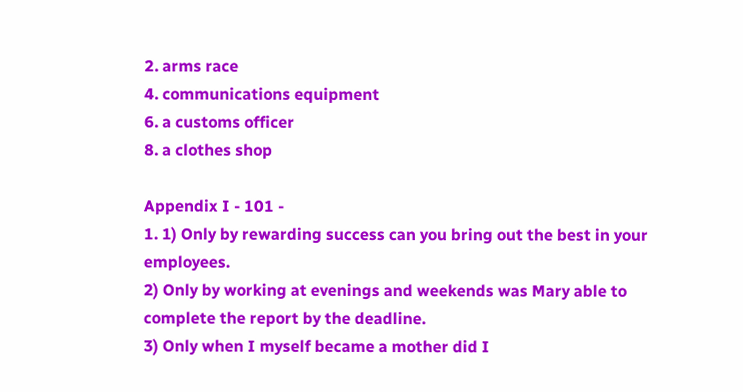2. arms race
4. communications equipment
6. a customs officer
8. a clothes shop

Appendix I - 101 -
1. 1) Only by rewarding success can you bring out the best in your employees.
2) Only by working at evenings and weekends was Mary able to complete the report by the deadline.
3) Only when I myself became a mother did I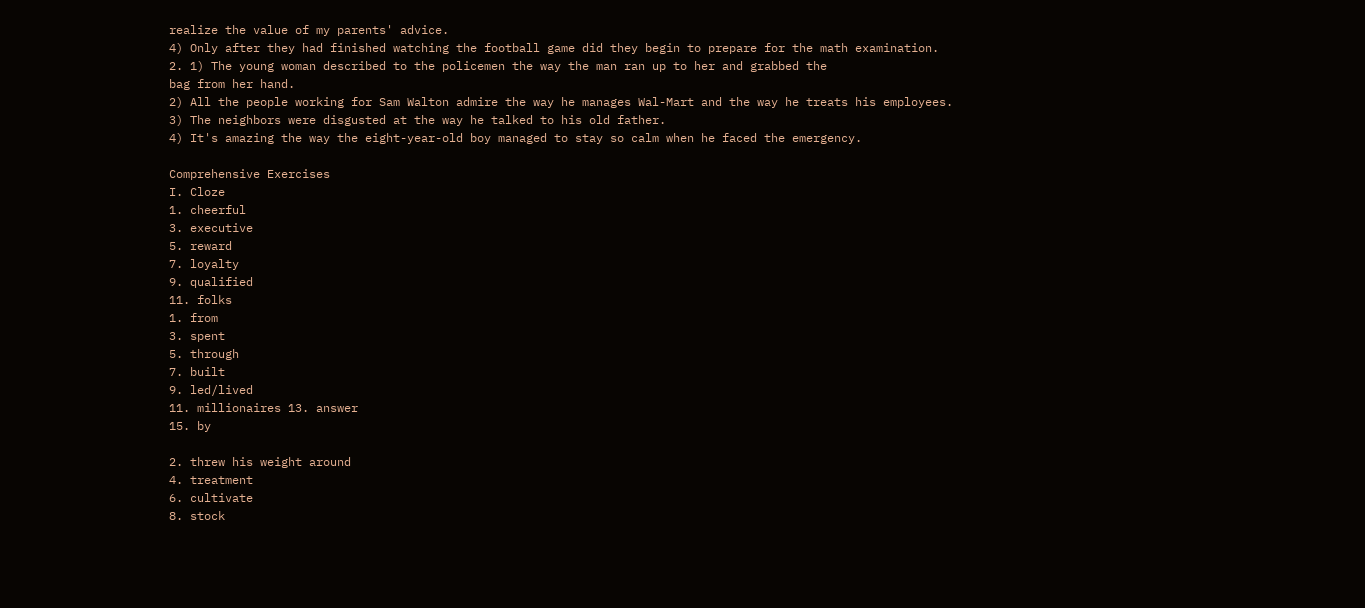realize the value of my parents' advice.
4) Only after they had finished watching the football game did they begin to prepare for the math examination.
2. 1) The young woman described to the policemen the way the man ran up to her and grabbed the
bag from her hand.
2) All the people working for Sam Walton admire the way he manages Wal-Mart and the way he treats his employees.
3) The neighbors were disgusted at the way he talked to his old father.
4) It's amazing the way the eight-year-old boy managed to stay so calm when he faced the emergency.

Comprehensive Exercises
I. Cloze
1. cheerful
3. executive
5. reward
7. loyalty
9. qualified
11. folks
1. from
3. spent
5. through
7. built
9. led/lived
11. millionaires 13. answer
15. by

2. threw his weight around
4. treatment
6. cultivate
8. stock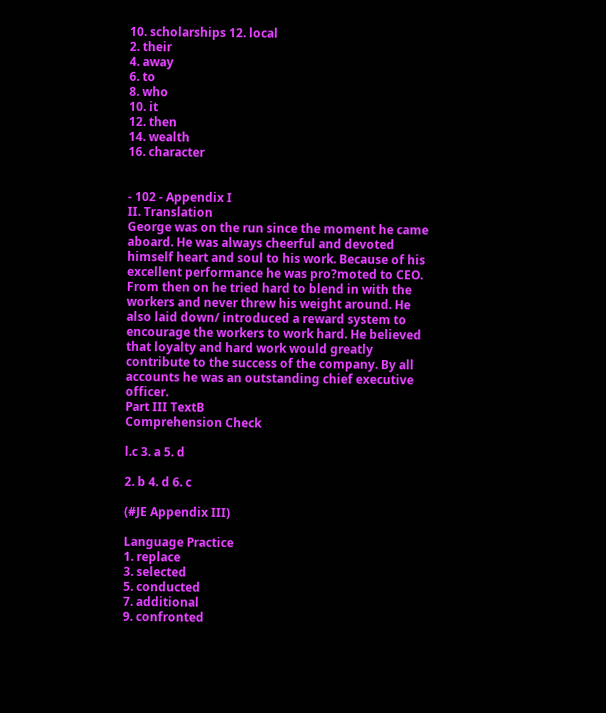10. scholarships 12. local
2. their
4. away
6. to
8. who
10. it
12. then
14. wealth
16. character


- 102 - Appendix I
II. Translation
George was on the run since the moment he came aboard. He was always cheerful and devoted himself heart and soul to his work. Because of his excellent performance he was pro?moted to CEO. From then on he tried hard to blend in with the workers and never threw his weight around. He also laid down/ introduced a reward system to encourage the workers to work hard. He believed that loyalty and hard work would greatly contribute to the success of the company. By all accounts he was an outstanding chief executive officer.
Part III TextB
Comprehension Check

l.c 3. a 5. d

2. b 4. d 6. c

(#JE Appendix III)

Language Practice
1. replace
3. selected
5. conducted
7. additional
9. confronted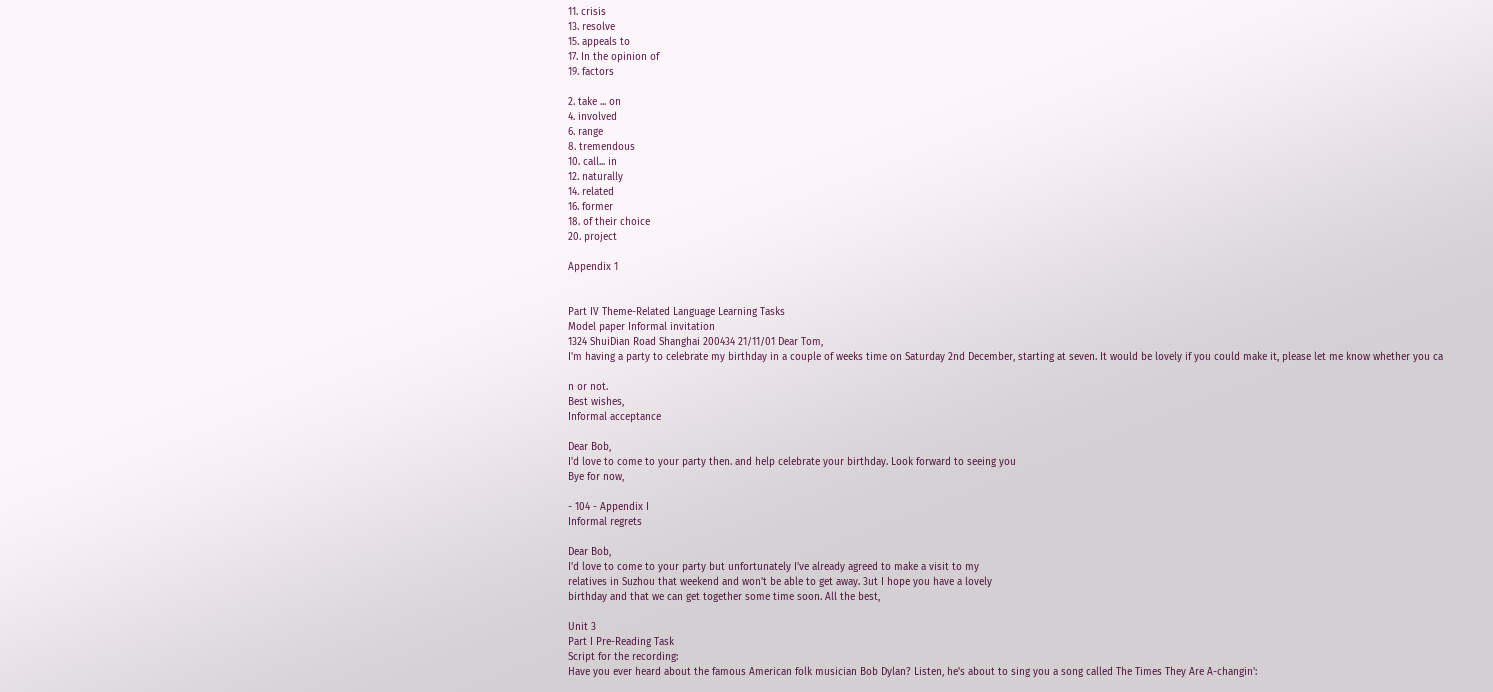11. crisis
13. resolve
15. appeals to
17. In the opinion of
19. factors

2. take ... on
4. involved
6. range
8. tremendous
10. call... in
12. naturally
14. related
16. former
18. of their choice
20. project

Appendix 1


Part IV Theme-Related Language Learning Tasks
Model paper Informal invitation
1324 ShuiDian Road Shanghai 200434 21/11/01 Dear Tom,
I'm having a party to celebrate my birthday in a couple of weeks time on Saturday 2nd December, starting at seven. It would be lovely if you could make it, please let me know whether you ca

n or not.
Best wishes,
Informal acceptance

Dear Bob,
I'd love to come to your party then. and help celebrate your birthday. Look forward to seeing you
Bye for now,

- 104 - Appendix I
Informal regrets

Dear Bob,
I'd love to come to your party but unfortunately I've already agreed to make a visit to my
relatives in Suzhou that weekend and won't be able to get away. 3ut I hope you have a lovely
birthday and that we can get together some time soon. All the best,

Unit 3
Part I Pre-Reading Task
Script for the recording:
Have you ever heard about the famous American folk musician Bob Dylan? Listen, he's about to sing you a song called The Times They Are A-changin':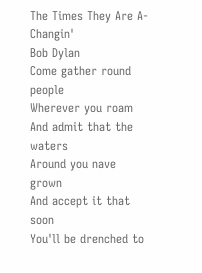The Times They Are A-Changin'
Bob Dylan
Come gather round people
Wherever you roam
And admit that the waters
Around you nave grown
And accept it that soon
You'll be drenched to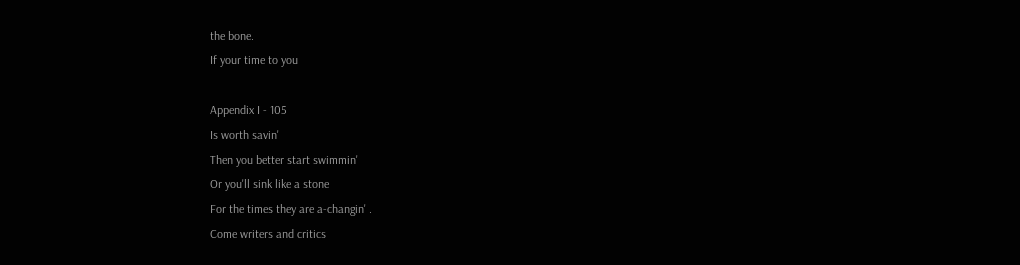the bone.
If your time to you

Appendix I - 105
Is worth savin'
Then you better start swimmin'
Or you'll sink like a stone
For the times they are a-changin' .
Come writers and critics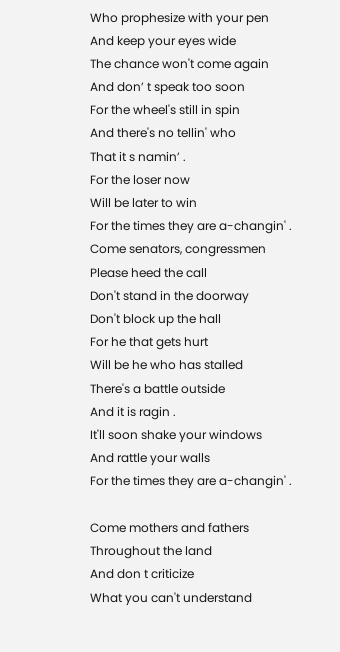Who prophesize with your pen
And keep your eyes wide
The chance won't come again
And don’ t speak too soon
For the wheel's still in spin
And there's no tellin' who
That it s namin’ .
For the loser now
Will be later to win
For the times they are a-changin' .
Come senators, congressmen
Please heed the call
Don't stand in the doorway
Don't block up the hall
For he that gets hurt
Will be he who has stalled
There's a battle outside
And it is ragin .
It'll soon shake your windows
And rattle your walls
For the times they are a-changin' .

Come mothers and fathers
Throughout the land
And don t criticize
What you can't understand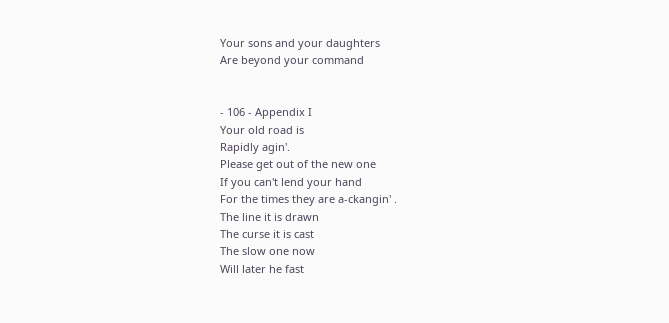Your sons and your daughters
Are beyond your command


- 106 - Appendix I
Your old road is
Rapidly agin'.
Please get out of the new one
If you can't lend your hand
For the times they are a-ckangin' .
The line it is drawn
The curse it is cast
The slow one now
Will later he fast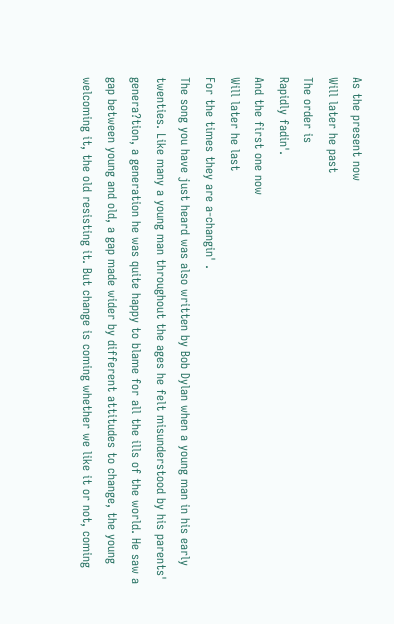As the present now
Will later he past
The order is
Rapidly fadin'.
And the first one now
Will later he last
For the times they are a-changin' .
The song you have just heard was also written by Bob Dylan when a young man in his early twenties. Like many a young man throughout the ages he felt misunderstood by his parents' genera?tion, a generation he was quite happy to blame for all the ills of the world. He saw a gap between young and old, a gap made wider by different attitudes to change, the young welcoming it, the old resisting it. But change is coming whether we like it or not, coming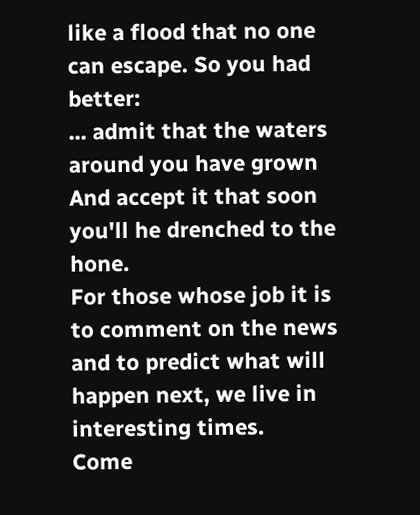like a flood that no one can escape. So you had better:
... admit that the waters around you have grown
And accept it that soon you'll he drenched to the hone.
For those whose job it is to comment on the news and to predict what will happen next, we live in interesting times.
Come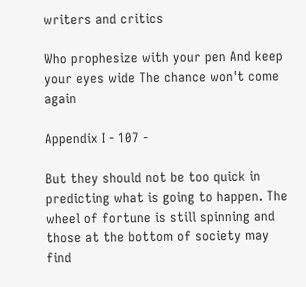writers and critics

Who prophesize with your pen And keep your eyes wide The chance won't come again

Appendix I - 107 -

But they should not be too quick in predicting what is going to happen. The wheel of fortune is still spinning and those at the bottom of society may find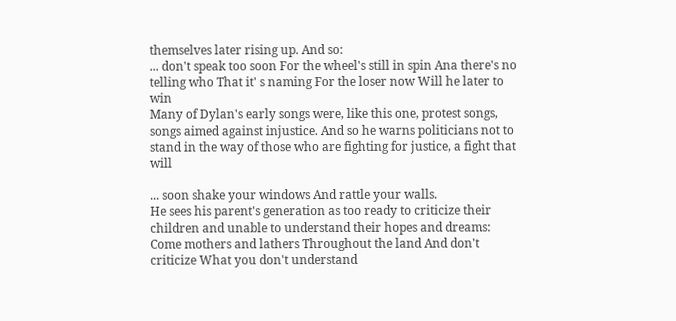themselves later rising up. And so:
... don't speak too soon For the wheel's still in spin Ana there's no telling who That it' s naming For the loser now Will he later to win
Many of Dylan's early songs were, like this one, protest songs, songs aimed against injustice. And so he warns politicians not to stand in the way of those who are fighting for justice, a fight that will

... soon shake your windows And rattle your walls.
He sees his parent's generation as too ready to criticize their children and unable to understand their hopes and dreams:
Come mothers and lathers Throughout the land And don't criticize What you don't understand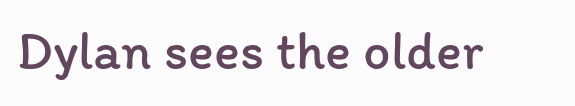Dylan sees the older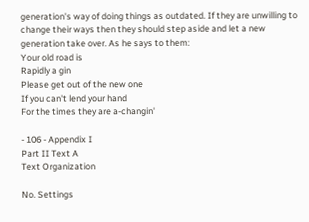generation's way of doing things as outdated. If they are unwilling to change their ways then they should step aside and let a new generation take over. As he says to them:
Your old road is
Rapidly a gin
Please get out of the new one
If you can't lend your hand
For the times they are a-changin'

- 106 - Appendix I
Part II Text A
Text Organization

No. Settings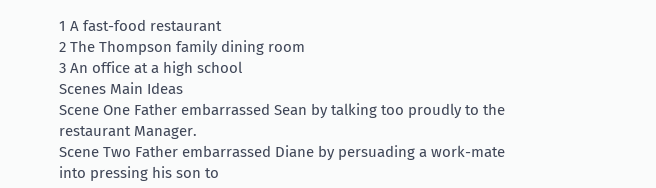1 A fast-food restaurant
2 The Thompson family dining room
3 An office at a high school
Scenes Main Ideas
Scene One Father embarrassed Sean by talking too proudly to the restaurant Manager.
Scene Two Father embarrassed Diane by persuading a work-mate into pressing his son to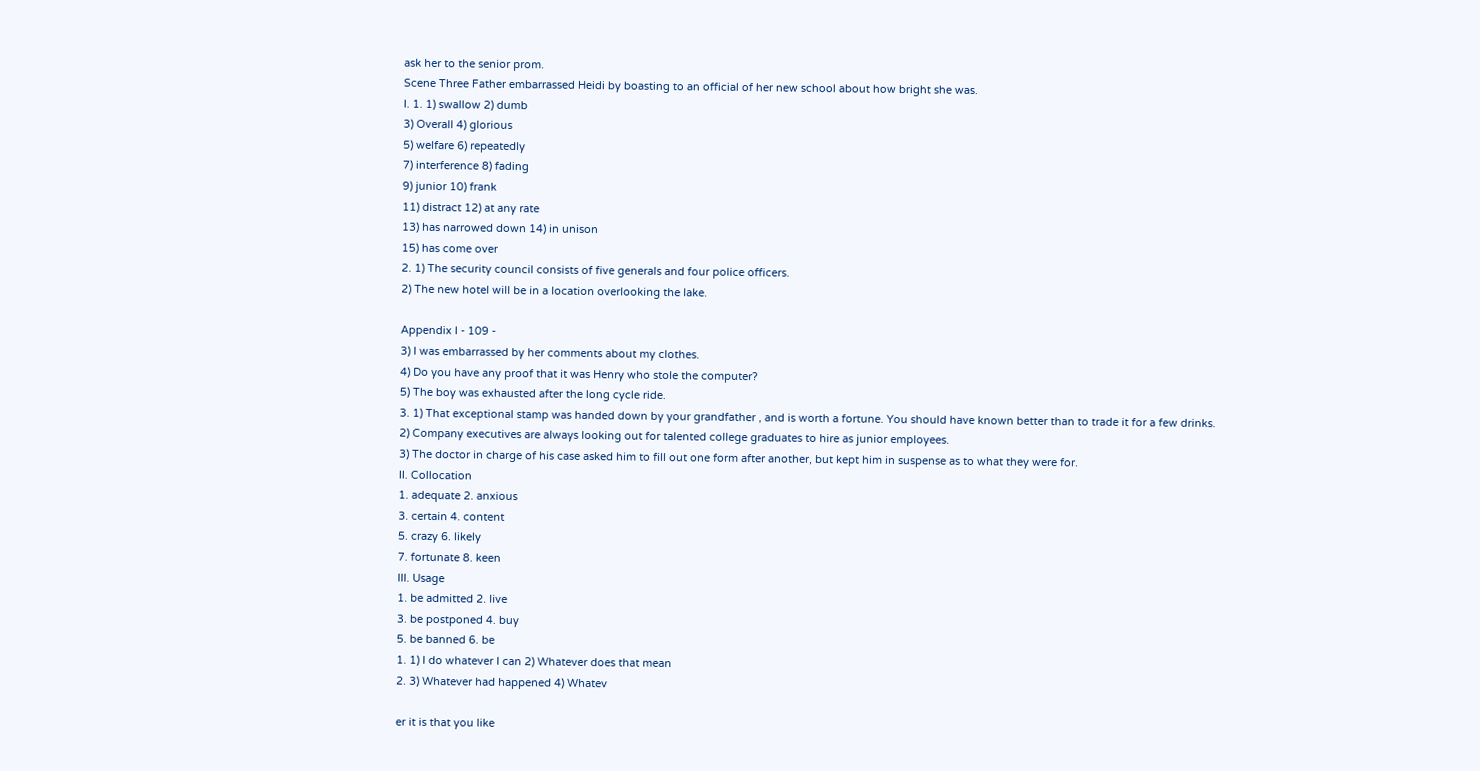ask her to the senior prom.
Scene Three Father embarrassed Heidi by boasting to an official of her new school about how bright she was.
I. 1. 1) swallow 2) dumb
3) Overall 4) glorious
5) welfare 6) repeatedly
7) interference 8) fading
9) junior 10) frank
11) distract 12) at any rate
13) has narrowed down 14) in unison
15) has come over
2. 1) The security council consists of five generals and four police officers.
2) The new hotel will be in a location overlooking the lake.

Appendix I - 109 -
3) I was embarrassed by her comments about my clothes.
4) Do you have any proof that it was Henry who stole the computer?
5) The boy was exhausted after the long cycle ride.
3. 1) That exceptional stamp was handed down by your grandfather , and is worth a fortune. You should have known better than to trade it for a few drinks.
2) Company executives are always looking out for talented college graduates to hire as junior employees.
3) The doctor in charge of his case asked him to fill out one form after another, but kept him in suspense as to what they were for.
II. Collocation
1. adequate 2. anxious
3. certain 4. content
5. crazy 6. likely
7. fortunate 8. keen
III. Usage
1. be admitted 2. live
3. be postponed 4. buy
5. be banned 6. be
1. 1) I do whatever I can 2) Whatever does that mean
2. 3) Whatever had happened 4) Whatev

er it is that you like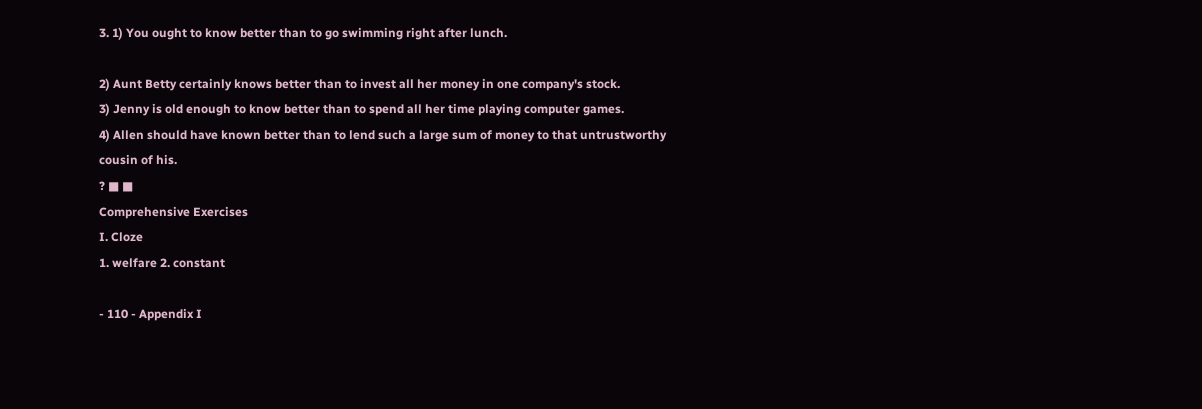3. 1) You ought to know better than to go swimming right after lunch.

2) Aunt Betty certainly knows better than to invest all her money in one company's stock.
3) Jenny is old enough to know better than to spend all her time playing computer games.
4) Allen should have known better than to lend such a large sum of money to that untrustworthy cousin of his.
? ■ ■
Comprehensive Exercises
I. Cloze
1. welfare 2. constant

- 110 - Appendix I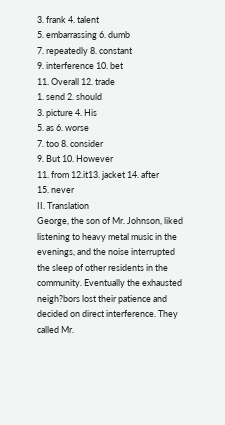3. frank 4. talent
5. embarrassing 6. dumb
7. repeatedly 8. constant
9. interference 10. bet
11. Overall 12. trade
1. send 2. should
3. picture 4. His
5. as 6. worse
7. too 8. consider
9. But 10. However
11. from 12.it13. jacket 14. after
15. never
II. Translation
George, the son of Mr. Johnson, liked listening to heavy metal music in the evenings, and the noise interrupted the sleep of other residents in the community. Eventually the exhausted neigh?bors lost their patience and decided on direct interference. They called Mr.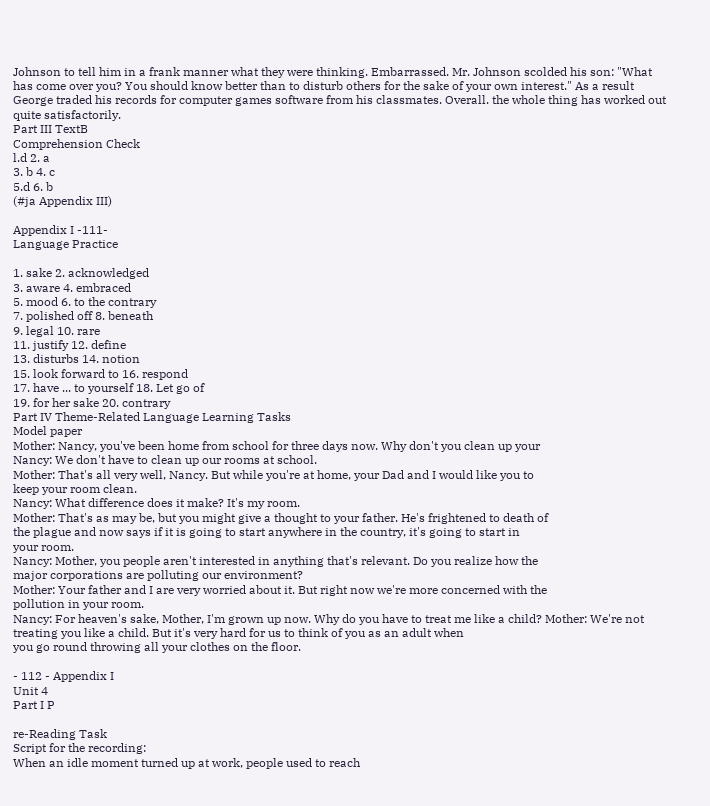Johnson to tell him in a frank manner what they were thinking. Embarrassed. Mr. Johnson scolded his son: "What has come over you? You should know better than to disturb others for the sake of your own interest." As a result George traded his records for computer games software from his classmates. Overall. the whole thing has worked out quite satisfactorily.
Part III TextB
Comprehension Check
l.d 2. a
3. b 4. c
5.d 6. b
(#ja Appendix III)

Appendix I -111-
Language Practice

1. sake 2. acknowledged
3. aware 4. embraced
5. mood 6. to the contrary
7. polished off 8. beneath
9. legal 10. rare
11. justify 12. define
13. disturbs 14. notion
15. look forward to 16. respond
17. have ... to yourself 18. Let go of
19. for her sake 20. contrary
Part IV Theme-Related Language Learning Tasks
Model paper
Mother: Nancy, you've been home from school for three days now. Why don't you clean up your
Nancy: We don't have to clean up our rooms at school.
Mother: That's all very well, Nancy. But while you're at home, your Dad and I would like you to
keep your room clean.
Nancy: What difference does it make? It's my room.
Mother: That's as may be, but you might give a thought to your father. He's frightened to death of
the plague and now says if it is going to start anywhere in the country, it's going to start in
your room.
Nancy: Mother, you people aren't interested in anything that's relevant. Do you realize how the
major corporations are polluting our environment?
Mother: Your father and I are very worried about it. But right now we're more concerned with the
pollution in your room.
Nancy: For heaven's sake, Mother, I'm grown up now. Why do you have to treat me like a child? Mother: We're not treating you like a child. But it's very hard for us to think of you as an adult when
you go round throwing all your clothes on the floor.

- 112 - Appendix I
Unit 4
Part I P

re-Reading Task
Script for the recording:
When an idle moment turned up at work, people used to reach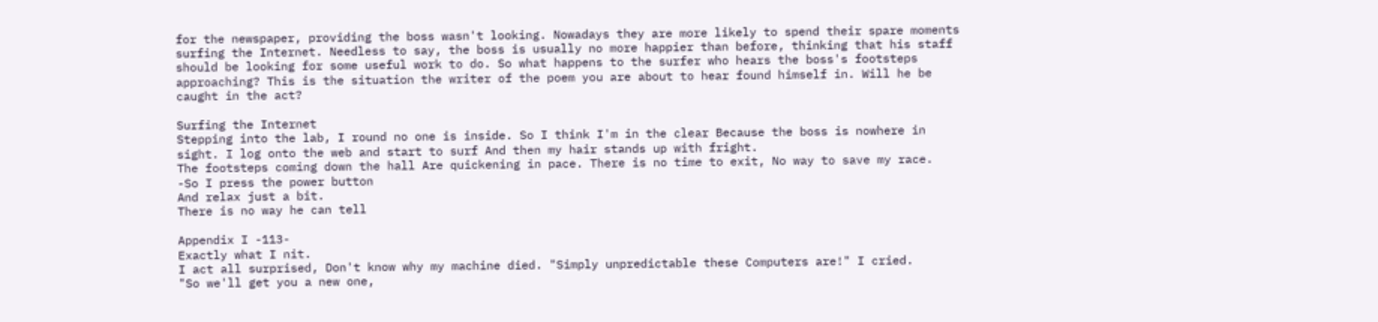for the newspaper, providing the boss wasn't looking. Nowadays they are more likely to spend their spare moments surfing the Internet. Needless to say, the boss is usually no more happier than before, thinking that his staff should be looking for some useful work to do. So what happens to the surfer who hears the boss's footsteps approaching? This is the situation the writer of the poem you are about to hear found himself in. Will he be caught in the act?

Surfing the Internet
Stepping into the lab, I round no one is inside. So I think I'm in the clear Because the boss is nowhere in sight. I log onto the web and start to surf And then my hair stands up with fright.
The footsteps coming down the hall Are quickening in pace. There is no time to exit, No way to save my race.
-So I press the power button
And relax just a bit.
There is no way he can tell

Appendix I -113-
Exactly what I nit.
I act all surprised, Don't know why my machine died. "Simply unpredictable these Computers are!" I cried.
"So we'll get you a new one,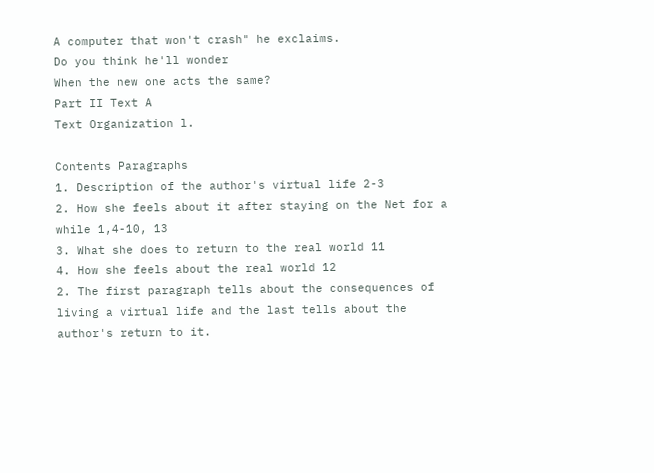A computer that won't crash" he exclaims.
Do you think he'll wonder
When the new one acts the same?
Part II Text A
Text Organization l.

Contents Paragraphs
1. Description of the author's virtual life 2-3
2. How she feels about it after staying on the Net for a while 1,4-10, 13
3. What she does to return to the real world 11
4. How she feels about the real world 12
2. The first paragraph tells about the consequences of living a virtual life and the last tells about the author's return to it.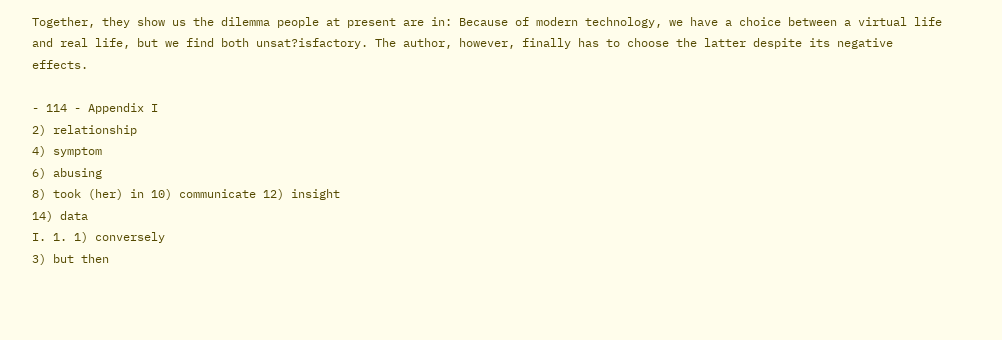Together, they show us the dilemma people at present are in: Because of modern technology, we have a choice between a virtual life and real life, but we find both unsat?isfactory. The author, however, finally has to choose the latter despite its negative effects.

- 114 - Appendix I
2) relationship
4) symptom
6) abusing
8) took (her) in 10) communicate 12) insight
14) data
I. 1. 1) conversely
3) but then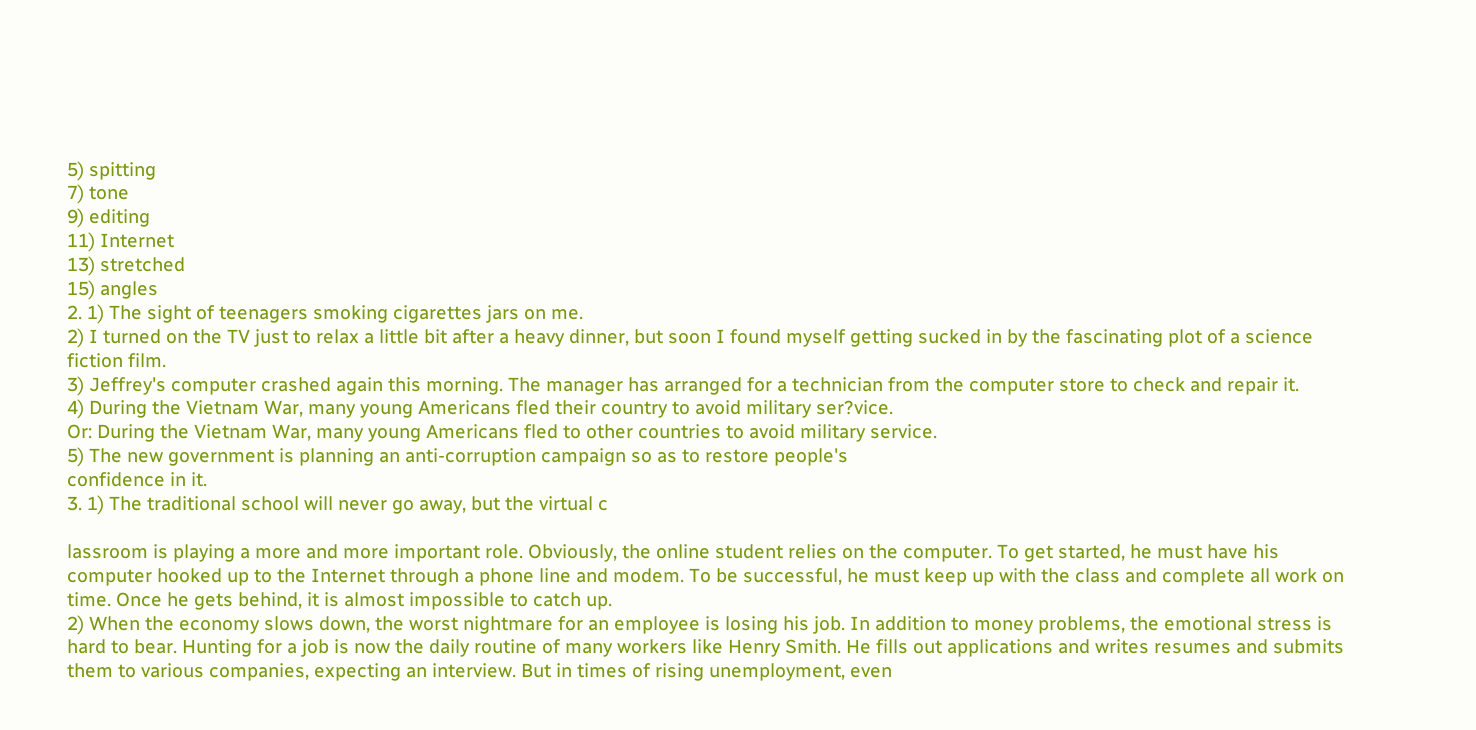5) spitting
7) tone
9) editing
11) Internet
13) stretched
15) angles
2. 1) The sight of teenagers smoking cigarettes jars on me.
2) I turned on the TV just to relax a little bit after a heavy dinner, but soon I found myself getting sucked in by the fascinating plot of a science fiction film.
3) Jeffrey's computer crashed again this morning. The manager has arranged for a technician from the computer store to check and repair it.
4) During the Vietnam War, many young Americans fled their country to avoid military ser?vice.
Or: During the Vietnam War, many young Americans fled to other countries to avoid military service.
5) The new government is planning an anti-corruption campaign so as to restore people's
confidence in it.
3. 1) The traditional school will never go away, but the virtual c

lassroom is playing a more and more important role. Obviously, the online student relies on the computer. To get started, he must have his computer hooked up to the Internet through a phone line and modem. To be successful, he must keep up with the class and complete all work on time. Once he gets behind, it is almost impossible to catch up.
2) When the economy slows down, the worst nightmare for an employee is losing his job. In addition to money problems, the emotional stress is hard to bear. Hunting for a job is now the daily routine of many workers like Henry Smith. He fills out applications and writes resumes and submits them to various companies, expecting an interview. But in times of rising unemployment, even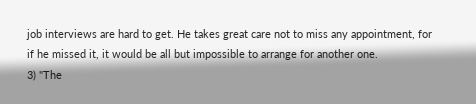job interviews are hard to get. He takes great care not to miss any appointment, for if he missed it, it would be all but impossible to arrange for another one.
3) "The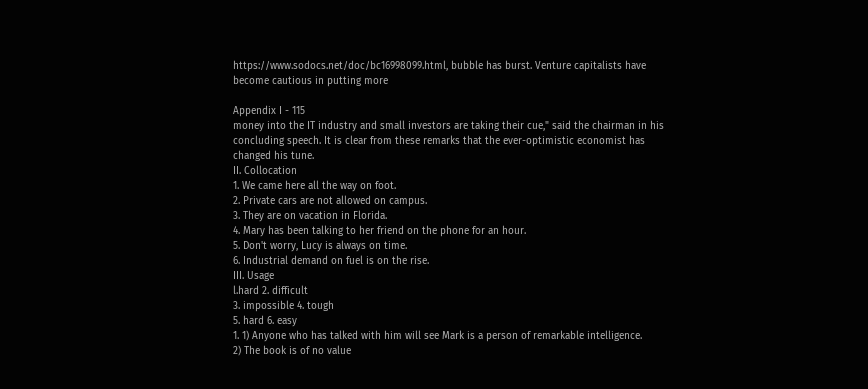https://www.sodocs.net/doc/bc16998099.html, bubble has burst. Venture capitalists have become cautious in putting more

Appendix I - 115
money into the IT industry and small investors are taking their cue," said the chairman in his concluding speech. It is clear from these remarks that the ever-optimistic economist has changed his tune.
II. Collocation
1. We came here all the way on foot.
2. Private cars are not allowed on campus.
3. They are on vacation in Florida.
4. Mary has been talking to her friend on the phone for an hour.
5. Don't worry, Lucy is always on time.
6. Industrial demand on fuel is on the rise.
III. Usage
l.hard 2. difficult
3. impossible 4. tough
5. hard 6. easy
1. 1) Anyone who has talked with him will see Mark is a person of remarkable intelligence.
2) The book is of no value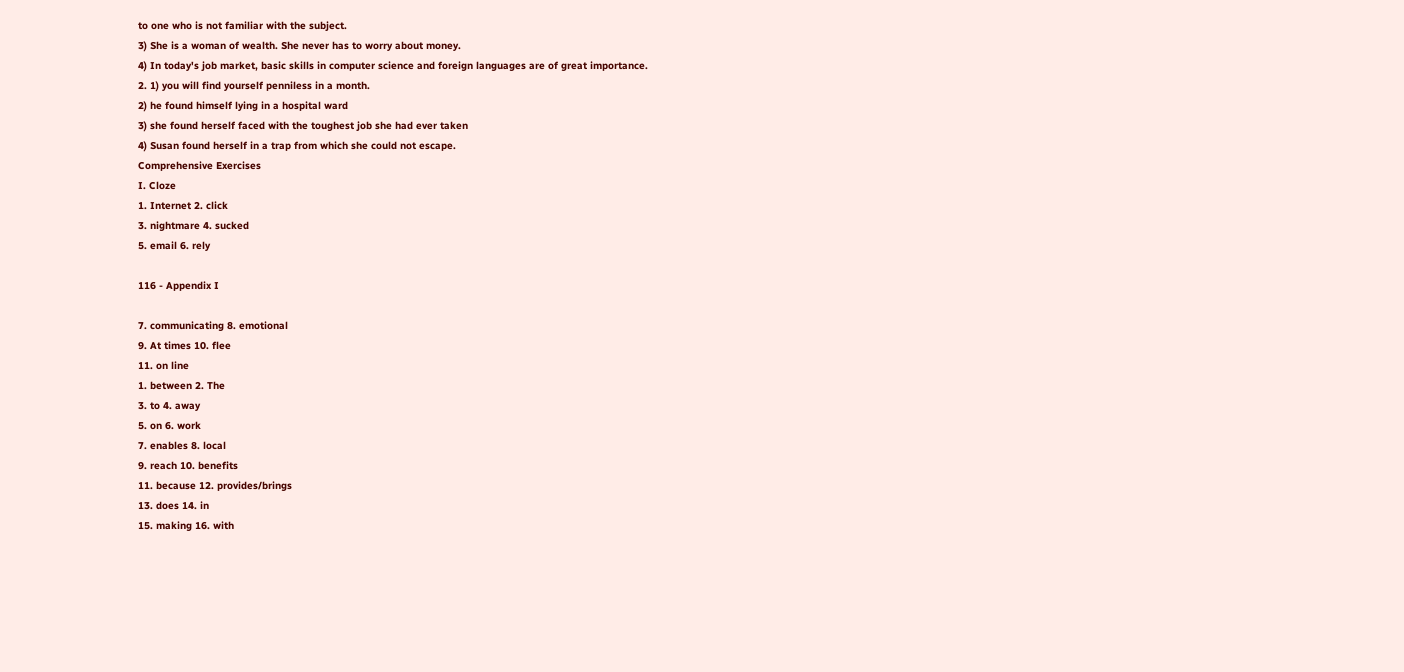to one who is not familiar with the subject.
3) She is a woman of wealth. She never has to worry about money.
4) In today's job market, basic skills in computer science and foreign languages are of great importance.
2. 1) you will find yourself penniless in a month.
2) he found himself lying in a hospital ward
3) she found herself faced with the toughest job she had ever taken
4) Susan found herself in a trap from which she could not escape.
Comprehensive Exercises
I. Cloze
1. Internet 2. click
3. nightmare 4. sucked
5. email 6. rely

116 - Appendix I

7. communicating 8. emotional
9. At times 10. flee
11. on line
1. between 2. The
3. to 4. away
5. on 6. work
7. enables 8. local
9. reach 10. benefits
11. because 12. provides/brings
13. does 14. in
15. making 16. with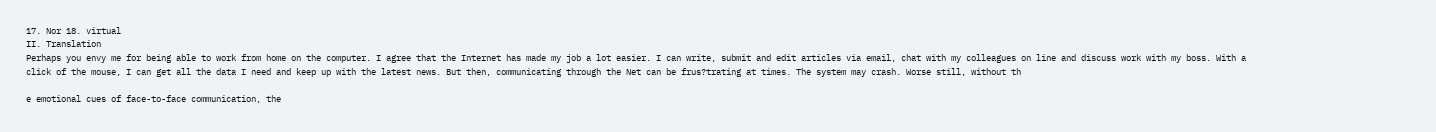17. Nor 18. virtual
II. Translation
Perhaps you envy me for being able to work from home on the computer. I agree that the Internet has made my job a lot easier. I can write, submit and edit articles via email, chat with my colleagues on line and discuss work with my boss. With a click of the mouse, I can get all the data I need and keep up with the latest news. But then, communicating through the Net can be frus?trating at times. The system may crash. Worse still, without th

e emotional cues of face-to-face communication, the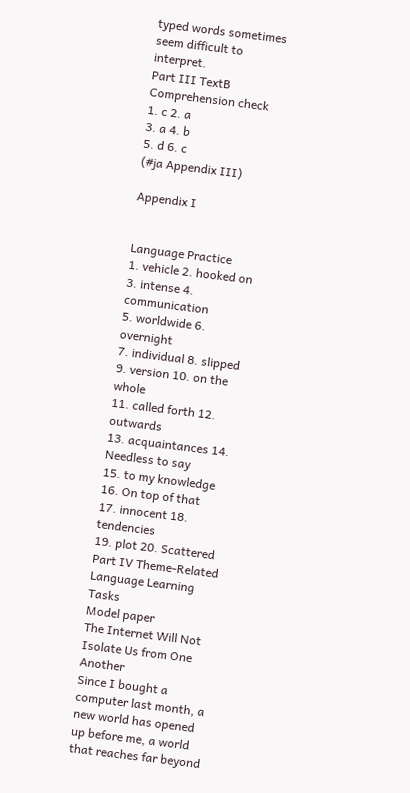typed words sometimes seem difficult to interpret.
Part III TextB
Comprehension check
1. c 2. a
3. a 4. b
5. d 6. c
(#ja Appendix III)

Appendix I


Language Practice
1. vehicle 2. hooked on
3. intense 4. communication
5. worldwide 6. overnight
7. individual 8. slipped
9. version 10. on the whole
11. called forth 12. outwards
13. acquaintances 14. Needless to say
15. to my knowledge 16. On top of that
17. innocent 18. tendencies
19. plot 20. Scattered
Part IV Theme-Related Language Learning Tasks
Model paper
The Internet Will Not Isolate Us from One Another
Since I bought a computer last month, a new world has opened up before me, a world that reaches far beyond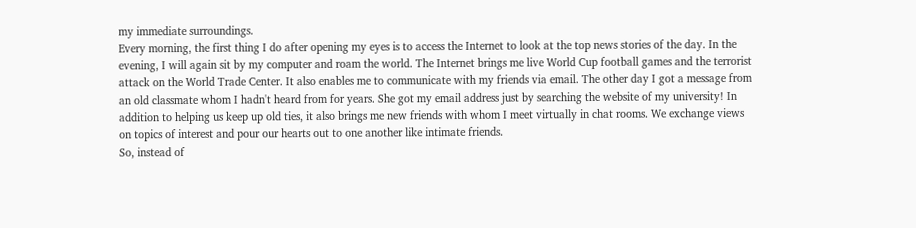my immediate surroundings.
Every morning, the first thing I do after opening my eyes is to access the Internet to look at the top news stories of the day. In the evening, I will again sit by my computer and roam the world. The Internet brings me live World Cup football games and the terrorist attack on the World Trade Center. It also enables me to communicate with my friends via email. The other day I got a message from an old classmate whom I hadn't heard from for years. She got my email address just by searching the website of my university! In addition to helping us keep up old ties, it also brings me new friends with whom I meet virtually in chat rooms. We exchange views on topics of interest and pour our hearts out to one another like intimate friends.
So, instead of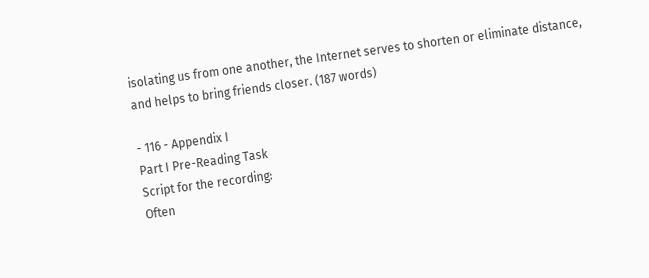isolating us from one another, the Internet serves to shorten or eliminate distance,
and helps to bring friends closer. (187 words)

- 116 - Appendix I
Part I Pre-Reading Task
Script for the recording:
Often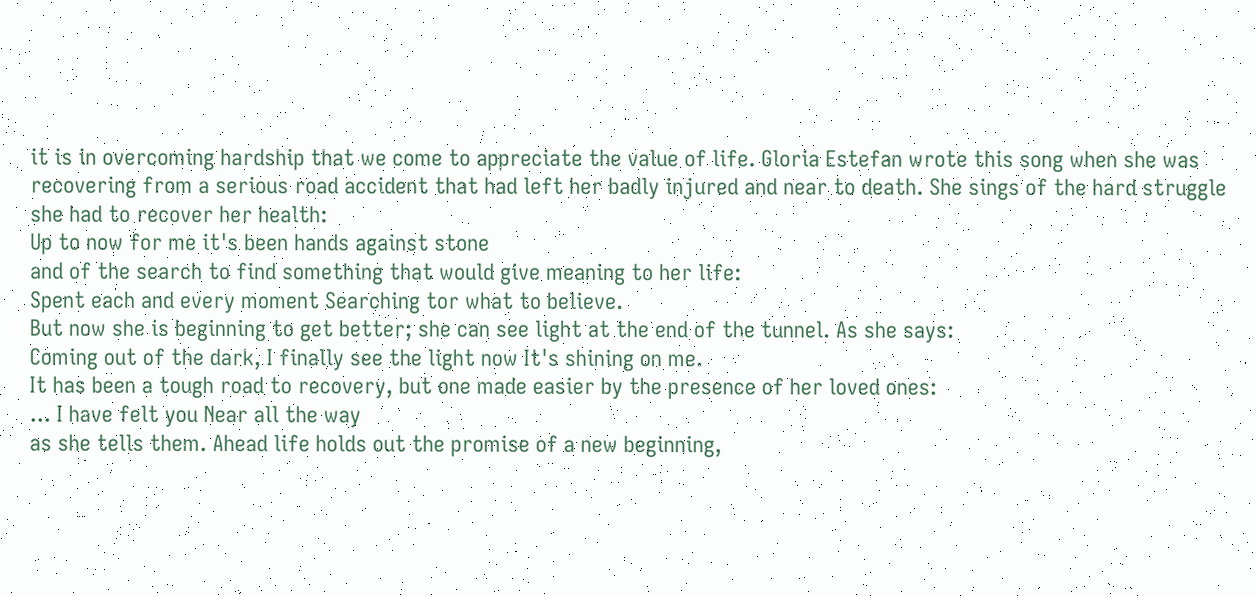it is in overcoming hardship that we come to appreciate the value of life. Gloria Estefan wrote this song when she was recovering from a serious road accident that had left her badly injured and near to death. She sings of the hard struggle she had to recover her health:
Up to now for me it's been hands against stone
and of the search to find something that would give meaning to her life:
Spent each and every moment Searching tor what to believe.
But now she is beginning to get better; she can see light at the end of the tunnel. As she says:
Coming out of the dark, I finally see the light now It's shining on me.
It has been a tough road to recovery, but one made easier by the presence of her loved ones:
... I have felt you Near all the way
as she tells them. Ahead life holds out the promise of a new beginning,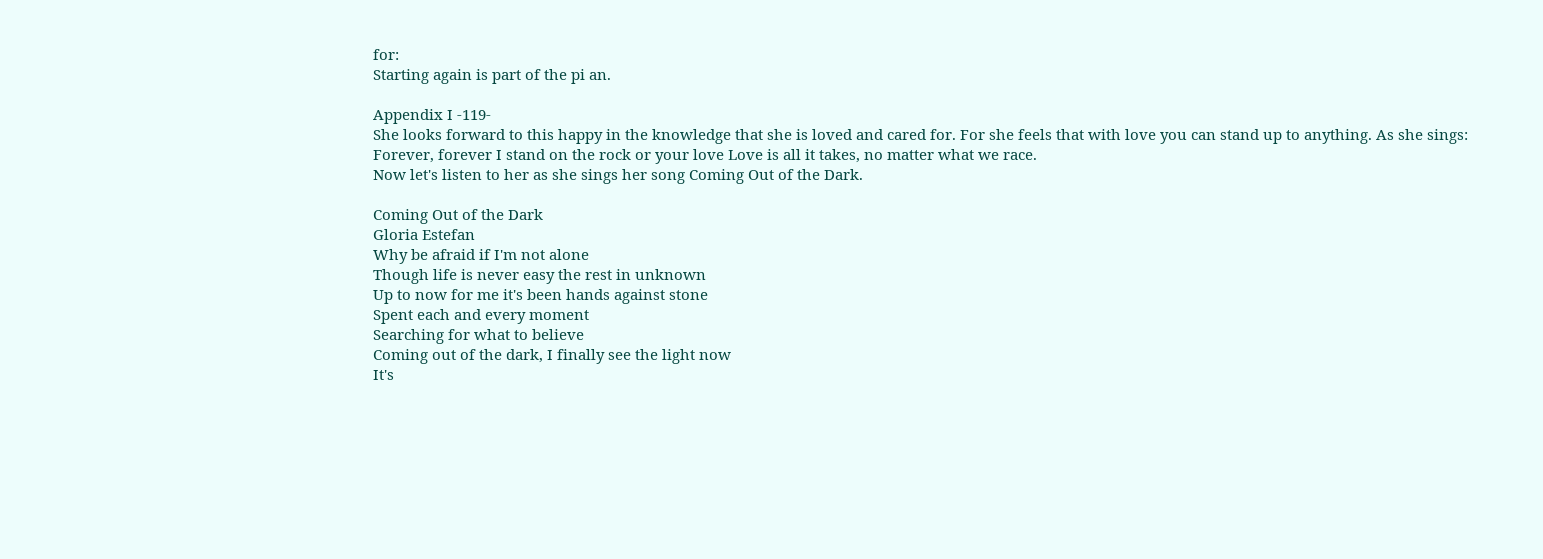for:
Starting again is part of the pi an.

Appendix I -119-
She looks forward to this happy in the knowledge that she is loved and cared for. For she feels that with love you can stand up to anything. As she sings:
Forever, forever I stand on the rock or your love Love is all it takes, no matter what we race.
Now let's listen to her as she sings her song Coming Out of the Dark.

Coming Out of the Dark
Gloria Estefan
Why be afraid if I'm not alone
Though life is never easy the rest in unknown
Up to now for me it's been hands against stone
Spent each and every moment
Searching for what to believe
Coming out of the dark, I finally see the light now
It's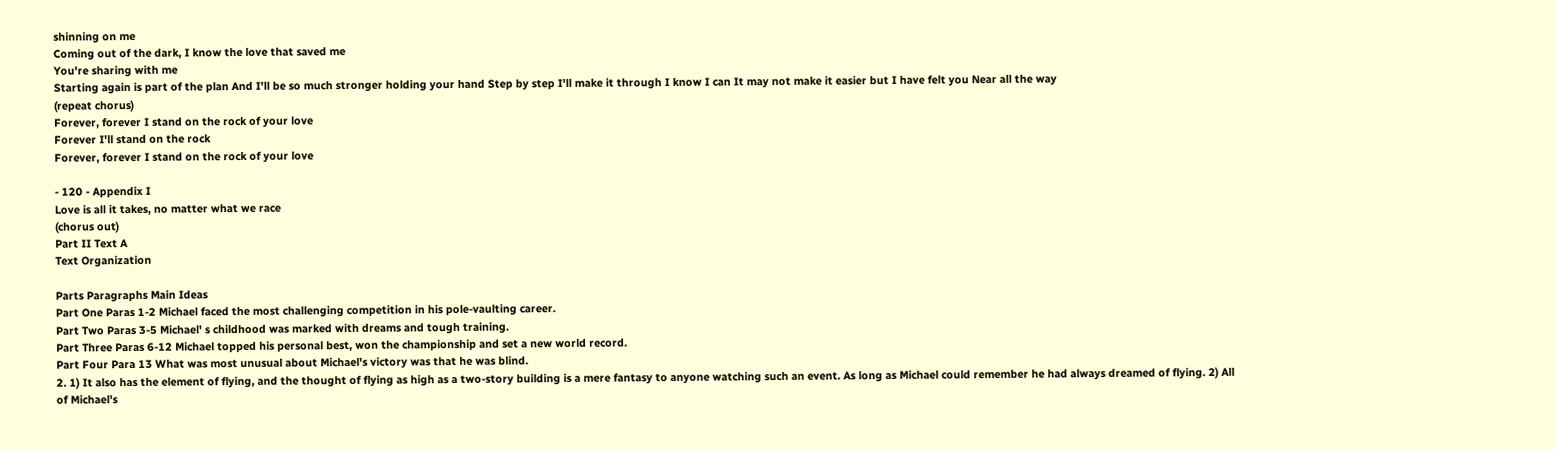shinning on me
Coming out of the dark, I know the love that saved me
You're sharing with me
Starting again is part of the plan And I'll be so much stronger holding your hand Step by step I'll make it through I know I can It may not make it easier but I have felt you Near all the way
(repeat chorus)
Forever, forever I stand on the rock of your love
Forever I'll stand on the rock
Forever, forever I stand on the rock of your love

- 120 - Appendix I
Love is all it takes, no matter what we race
(chorus out)
Part II Text A
Text Organization

Parts Paragraphs Main Ideas
Part One Paras 1-2 Michael faced the most challenging competition in his pole-vaulting career.
Part Two Paras 3-5 Michael' s childhood was marked with dreams and tough training.
Part Three Paras 6-12 Michael topped his personal best, won the championship and set a new world record.
Part Four Para 13 What was most unusual about Michael's victory was that he was blind.
2. 1) It also has the element of flying, and the thought of flying as high as a two-story building is a mere fantasy to anyone watching such an event. As long as Michael could remember he had always dreamed of flying. 2) All of Michael's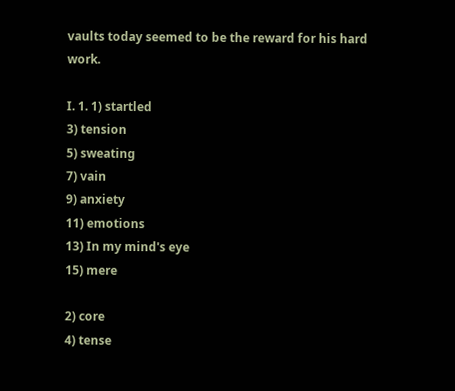vaults today seemed to be the reward for his hard work.

I. 1. 1) startled
3) tension
5) sweating
7) vain
9) anxiety
11) emotions
13) In my mind's eye
15) mere

2) core
4) tense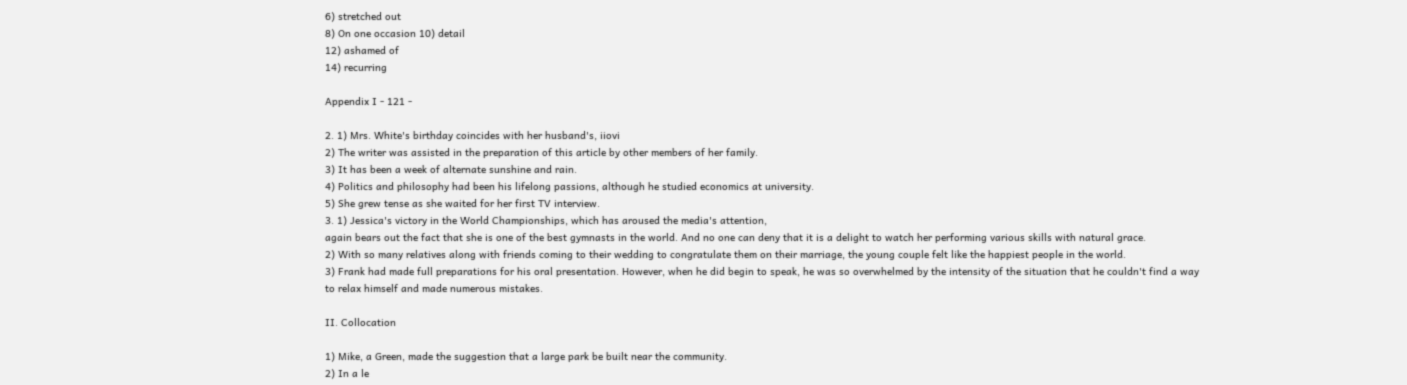6) stretched out
8) On one occasion 10) detail
12) ashamed of
14) recurring

Appendix I - 121 -

2. 1) Mrs. White's birthday coincides with her husband's, iiovi
2) The writer was assisted in the preparation of this article by other members of her family.
3) It has been a week of alternate sunshine and rain.
4) Politics and philosophy had been his lifelong passions, although he studied economics at university.
5) She grew tense as she waited for her first TV interview.
3. 1) Jessica's victory in the World Championships, which has aroused the media's attention,
again bears out the fact that she is one of the best gymnasts in the world. And no one can deny that it is a delight to watch her performing various skills with natural grace.
2) With so many relatives along with friends coming to their wedding to congratulate them on their marriage, the young couple felt like the happiest people in the world.
3) Frank had made full preparations for his oral presentation. However, when he did begin to speak, he was so overwhelmed by the intensity of the situation that he couldn't find a way
to relax himself and made numerous mistakes.

II. Collocation

1) Mike, a Green, made the suggestion that a large park be built near the community.
2) In a le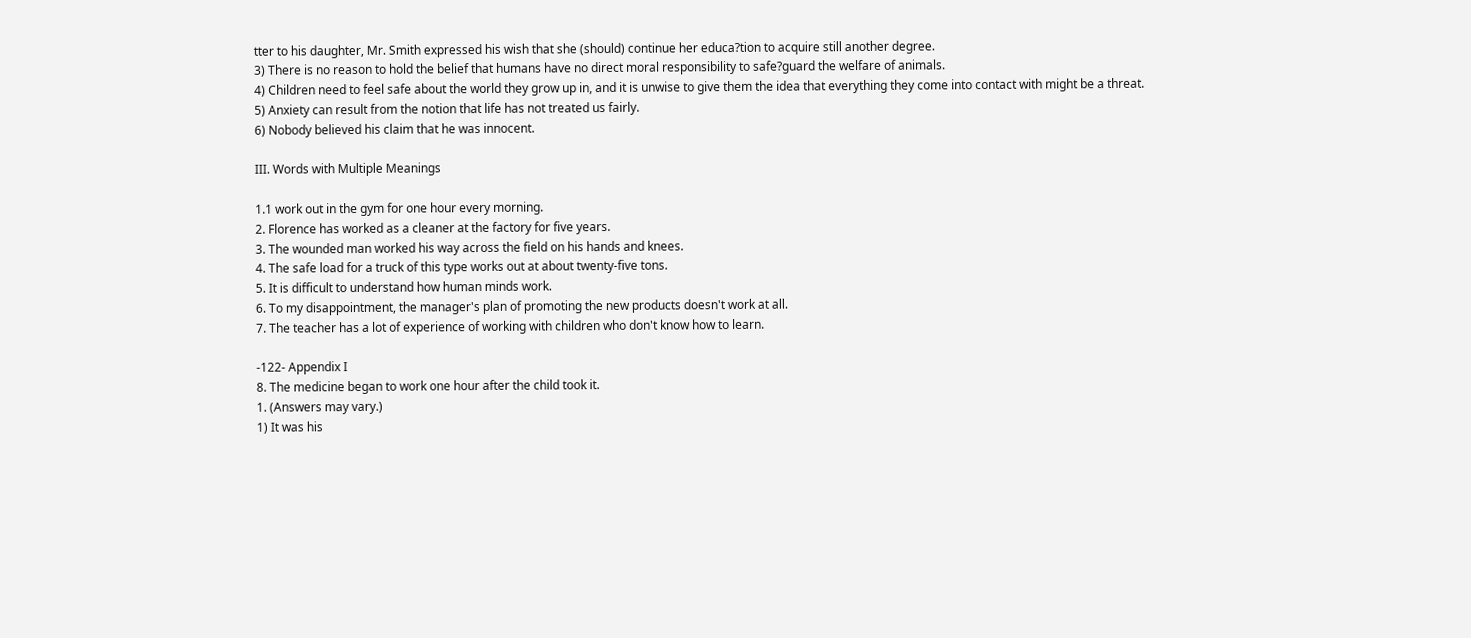tter to his daughter, Mr. Smith expressed his wish that she (should) continue her educa?tion to acquire still another degree.
3) There is no reason to hold the belief that humans have no direct moral responsibility to safe?guard the welfare of animals.
4) Children need to feel safe about the world they grow up in, and it is unwise to give them the idea that everything they come into contact with might be a threat.
5) Anxiety can result from the notion that life has not treated us fairly.
6) Nobody believed his claim that he was innocent.

III. Words with Multiple Meanings

1.1 work out in the gym for one hour every morning.
2. Florence has worked as a cleaner at the factory for five years.
3. The wounded man worked his way across the field on his hands and knees.
4. The safe load for a truck of this type works out at about twenty-five tons.
5. It is difficult to understand how human minds work.
6. To my disappointment, the manager's plan of promoting the new products doesn't work at all.
7. The teacher has a lot of experience of working with children who don't know how to learn.

-122- Appendix I
8. The medicine began to work one hour after the child took it.
1. (Answers may vary.)
1) It was his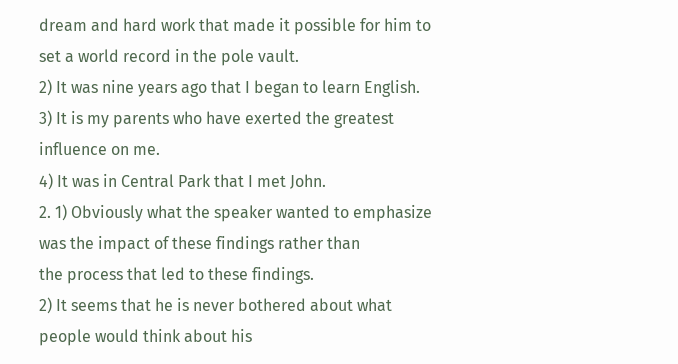dream and hard work that made it possible for him to set a world record in the pole vault.
2) It was nine years ago that I began to learn English.
3) It is my parents who have exerted the greatest influence on me.
4) It was in Central Park that I met John.
2. 1) Obviously what the speaker wanted to emphasize was the impact of these findings rather than
the process that led to these findings.
2) It seems that he is never bothered about what people would think about his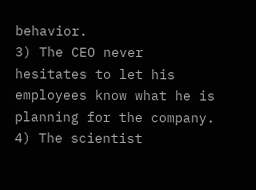behavior.
3) The CEO never hesitates to let his employees know what he is planning for the company.
4) The scientist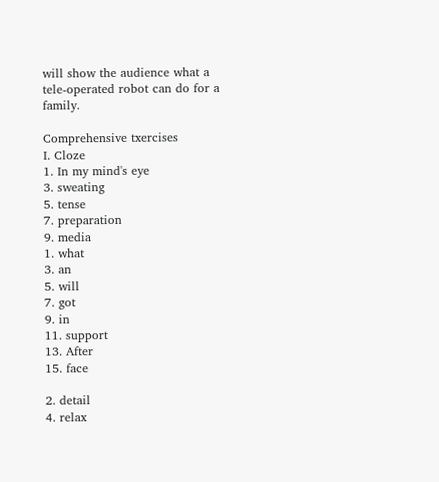will show the audience what a tele-operated robot can do for a family.

Comprehensive txercises
I. Cloze
1. In my mind's eye
3. sweating
5. tense
7. preparation
9. media
1. what
3. an
5. will
7. got
9. in
11. support
13. After
15. face

2. detail
4. relax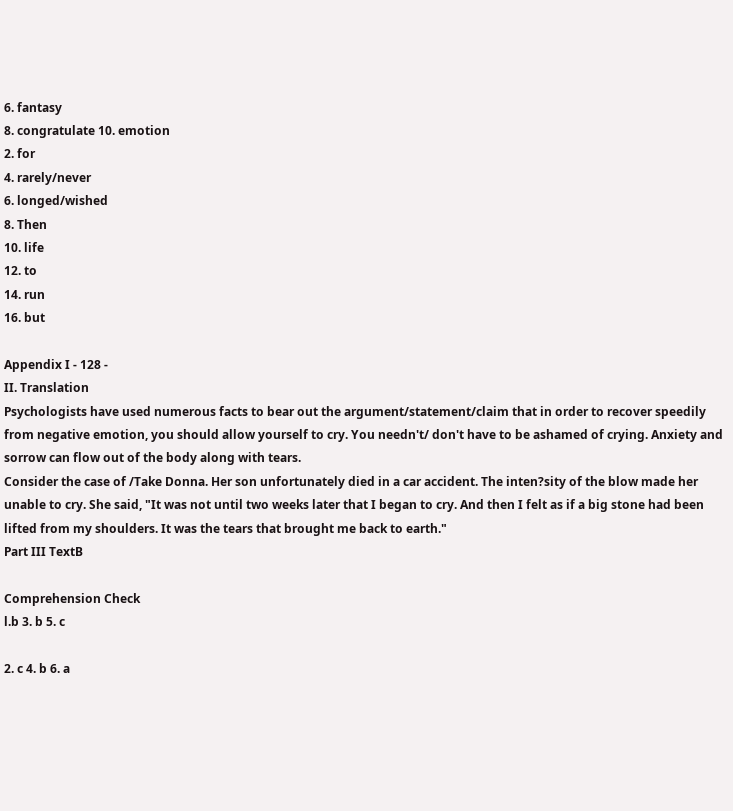6. fantasy
8. congratulate 10. emotion
2. for
4. rarely/never
6. longed/wished
8. Then
10. life
12. to
14. run
16. but

Appendix I - 128 -
II. Translation
Psychologists have used numerous facts to bear out the argument/statement/claim that in order to recover speedily from negative emotion, you should allow yourself to cry. You needn't/ don't have to be ashamed of crying. Anxiety and sorrow can flow out of the body along with tears.
Consider the case of /Take Donna. Her son unfortunately died in a car accident. The inten?sity of the blow made her unable to cry. She said, "It was not until two weeks later that I began to cry. And then I felt as if a big stone had been lifted from my shoulders. It was the tears that brought me back to earth."
Part III TextB

Comprehension Check
l.b 3. b 5. c

2. c 4. b 6. a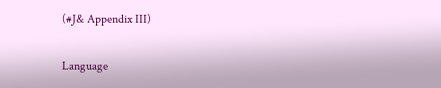(#J& Appendix III)

Language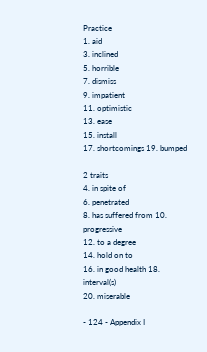Practice
1. aid
3. inclined
5. horrible
7. dismiss
9. impatient
11. optimistic
13. ease
15. install
17. shortcomings 19. bumped

2 traits
4. in spite of
6. penetrated
8. has suffered from 10. progressive
12. to a degree
14. hold on to
16. in good health 18. interval(s)
20. miserable

- 124 - Appendix I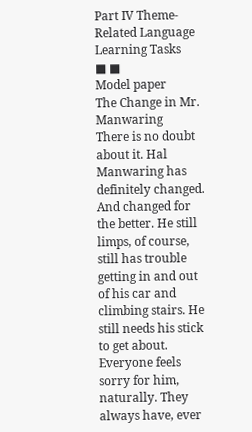Part IV Theme-Related Language Learning Tasks
■ ■
Model paper
The Change in Mr. Manwaring
There is no doubt about it. Hal Manwaring has definitely changed. And changed for the better. He still limps, of course, still has trouble getting in and out of his car and climbing stairs. He still needs his stick to get about. Everyone feels sorry for him, naturally. They always have, ever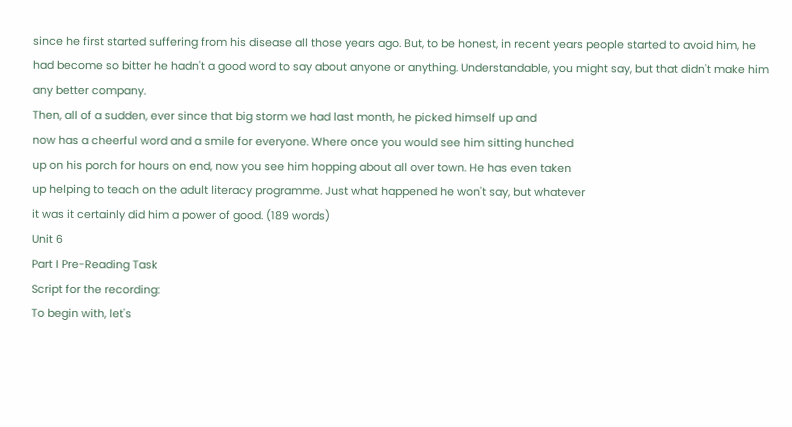since he first started suffering from his disease all those years ago. But, to be honest, in recent years people started to avoid him, he had become so bitter he hadn't a good word to say about anyone or anything. Understandable, you might say, but that didn't make him any better company.
Then, all of a sudden, ever since that big storm we had last month, he picked himself up and
now has a cheerful word and a smile for everyone. Where once you would see him sitting hunched
up on his porch for hours on end, now you see him hopping about all over town. He has even taken
up helping to teach on the adult literacy programme. Just what happened he won't say, but whatever
it was it certainly did him a power of good. (189 words)
Unit 6
Part I Pre-Reading Task
Script for the recording:
To begin with, let's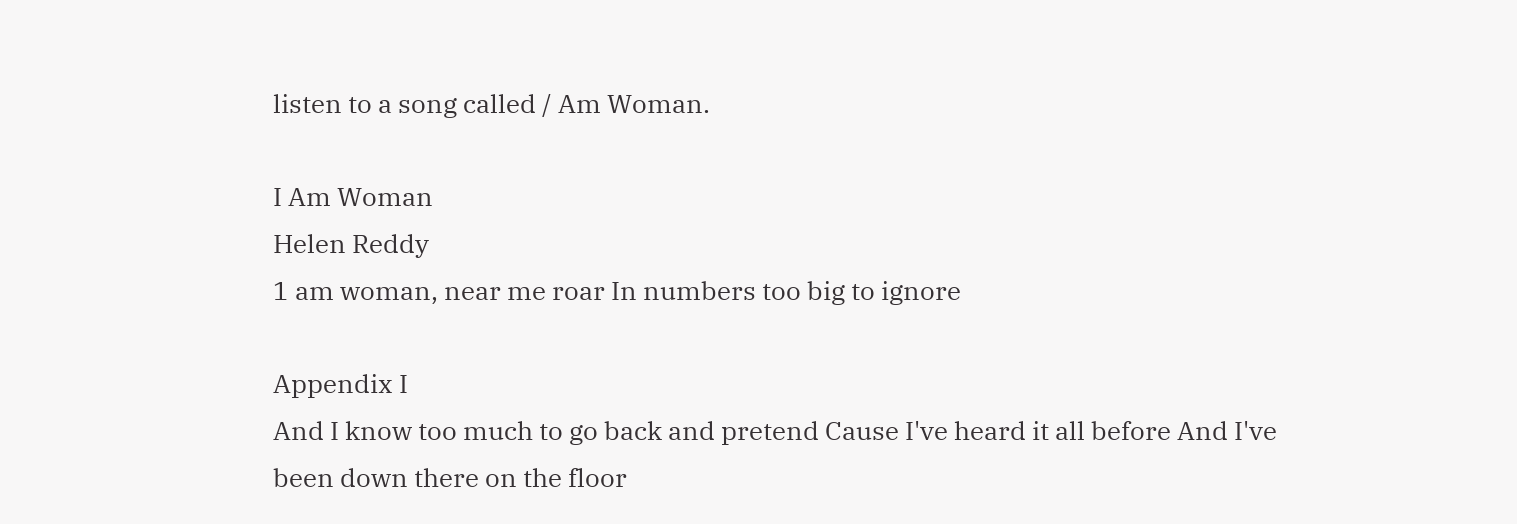listen to a song called / Am Woman.

I Am Woman
Helen Reddy
1 am woman, near me roar In numbers too big to ignore

Appendix I
And I know too much to go back and pretend Cause I've heard it all before And I've been down there on the floor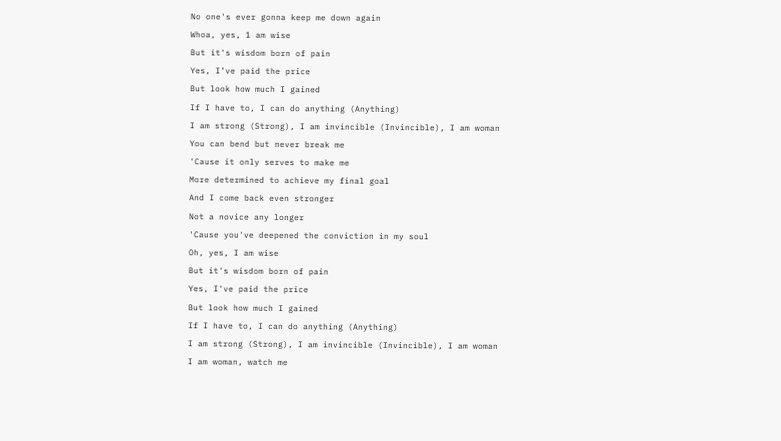No one's ever gonna keep me down again
Whoa, yes, 1 am wise
But it's wisdom born of pain
Yes, I’ve paid the price
But look how much I gained
If I have to, I can do anything (Anything)
I am strong (Strong), I am invincible (Invincible), I am woman
You can bend but never break me
'Cause it only serves to make me
More determined to achieve my final goal
And I come back even stronger
Not a novice any longer
'Cause you've deepened the conviction in my soul
Oh, yes, I am wise
But it's wisdom born of pain
Yes, I've paid the price
But look how much I gained
If I have to, I can do anything (Anything)
I am strong (Strong), I am invincible (Invincible), I am woman
I am woman, watch me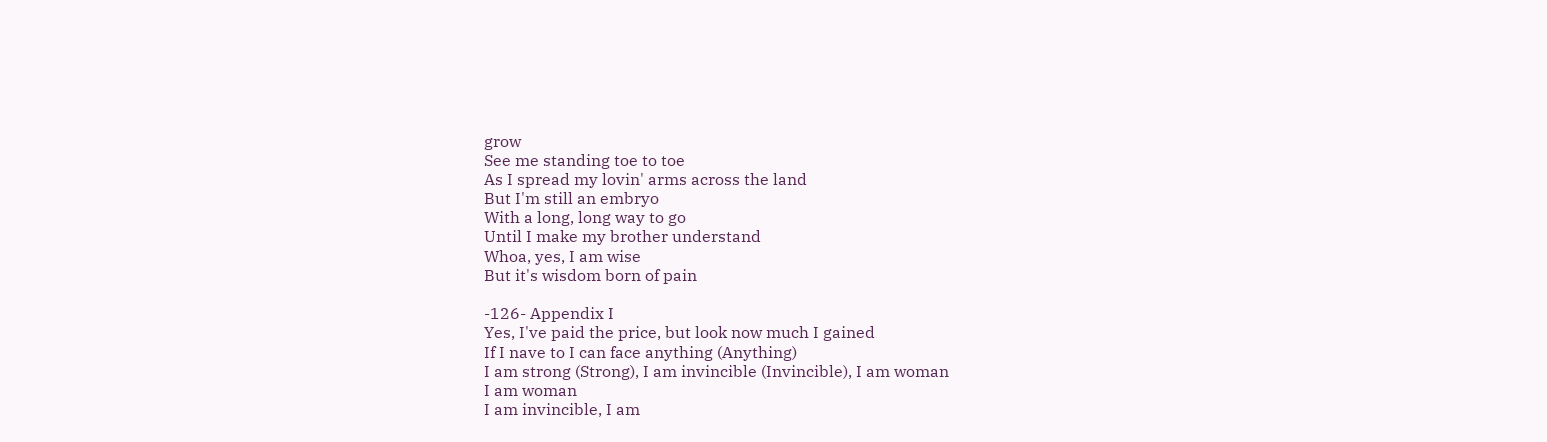grow
See me standing toe to toe
As I spread my lovin' arms across the land
But I'm still an embryo
With a long, long way to go
Until I make my brother understand
Whoa, yes, I am wise
But it's wisdom born of pain

-126- Appendix I
Yes, I've paid the price, but look now much I gained
If I nave to I can face anything (Anything)
I am strong (Strong), I am invincible (Invincible), I am woman
I am woman
I am invincible, I am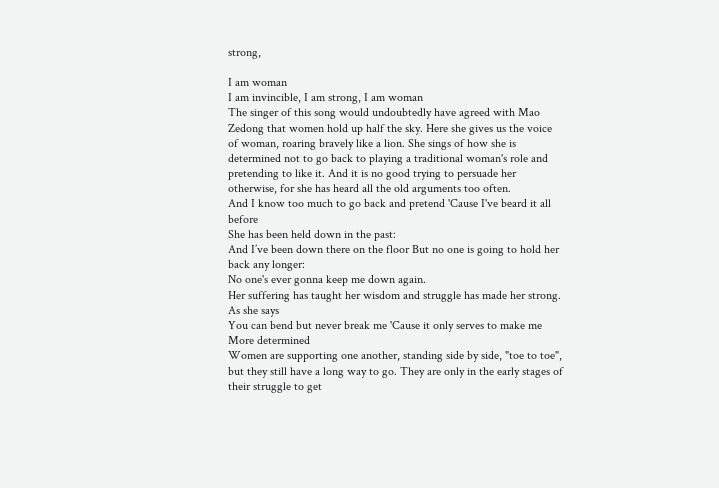strong,

I am woman
I am invincible, I am strong, I am woman
The singer of this song would undoubtedly have agreed with Mao Zedong that women hold up half the sky. Here she gives us the voice of woman, roaring bravely like a lion. She sings of how she is determined not to go back to playing a traditional woman's role and pretending to like it. And it is no good trying to persuade her otherwise, for she has heard all the old arguments too often.
And I know too much to go back and pretend 'Cause I've beard it all before
She has been held down in the past:
And I’ve been down there on the floor But no one is going to hold her back any longer:
No one's ever gonna keep me down again.
Her suffering has taught her wisdom and struggle has made her strong. As she says
You can bend but never break me 'Cause it only serves to make me More determined
Women are supporting one another, standing side by side, "toe to toe", but they still have a long way to go. They are only in the early stages of their struggle to get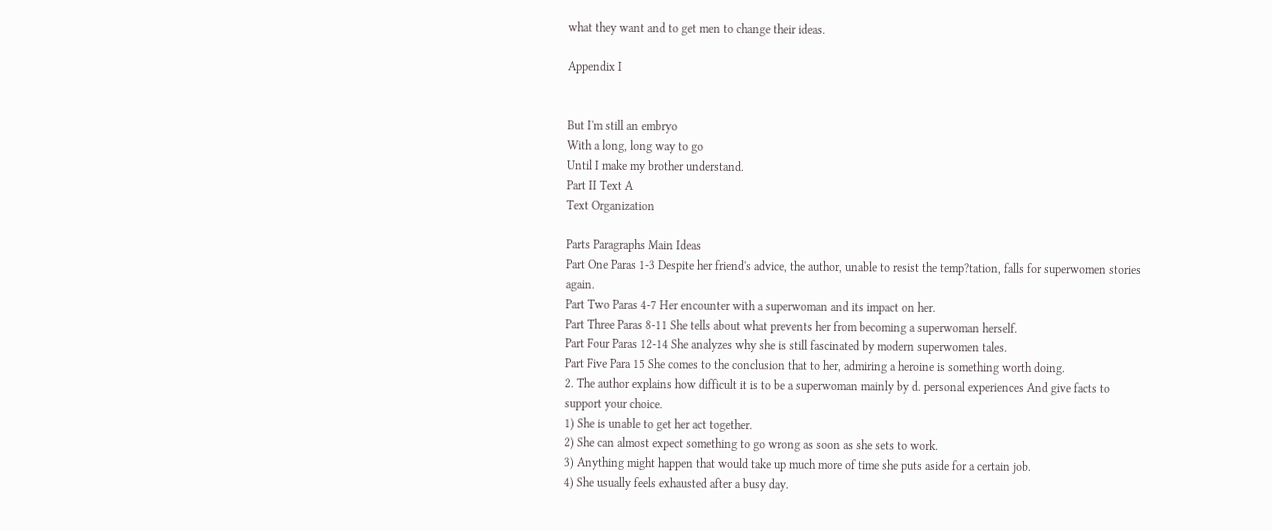what they want and to get men to change their ideas.

Appendix I


But I'm still an embryo
With a long, long way to go
Until I make my brother understand.
Part II Text A
Text Organization

Parts Paragraphs Main Ideas
Part One Paras 1-3 Despite her friend's advice, the author, unable to resist the temp?tation, falls for superwomen stories again.
Part Two Paras 4-7 Her encounter with a superwoman and its impact on her.
Part Three Paras 8-11 She tells about what prevents her from becoming a superwoman herself.
Part Four Paras 12-14 She analyzes why she is still fascinated by modern superwomen tales.
Part Five Para 15 She comes to the conclusion that to her, admiring a heroine is something worth doing.
2. The author explains how difficult it is to be a superwoman mainly by d. personal experiences And give facts to support your choice.
1) She is unable to get her act together.
2) She can almost expect something to go wrong as soon as she sets to work.
3) Anything might happen that would take up much more of time she puts aside for a certain job.
4) She usually feels exhausted after a busy day.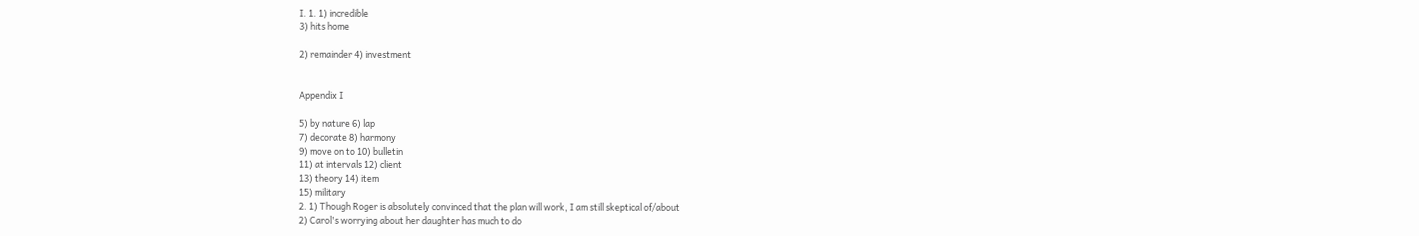I. 1. 1) incredible
3) hits home

2) remainder 4) investment


Appendix I

5) by nature 6) lap
7) decorate 8) harmony
9) move on to 10) bulletin
11) at intervals 12) client
13) theory 14) item
15) military
2. 1) Though Roger is absolutely convinced that the plan will work, I am still skeptical of/about
2) Carol's worrying about her daughter has much to do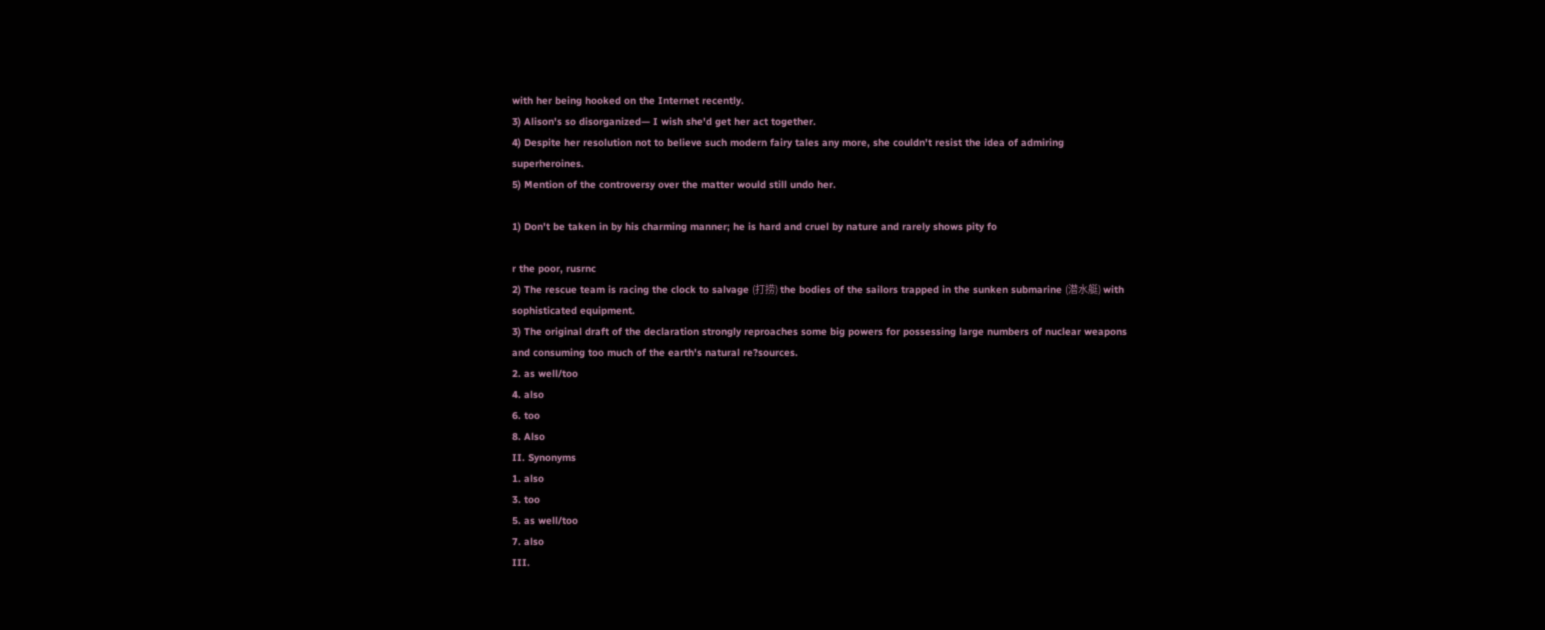with her being hooked on the Internet recently.
3) Alison's so disorganized— I wish she'd get her act together.
4) Despite her resolution not to believe such modern fairy tales any more, she couldn't resist the idea of admiring superheroines.
5) Mention of the controversy over the matter would still undo her.

1) Don't be taken in by his charming manner; he is hard and cruel by nature and rarely shows pity fo

r the poor, rusrnc
2) The rescue team is racing the clock to salvage (打捞) the bodies of the sailors trapped in the sunken submarine (潜水艇) with sophisticated equipment.
3) The original draft of the declaration strongly reproaches some big powers for possessing large numbers of nuclear weapons and consuming too much of the earth's natural re?sources.
2. as well/too
4. also
6. too
8. Also
II. Synonyms
1. also
3. too
5. as well/too
7. also
III.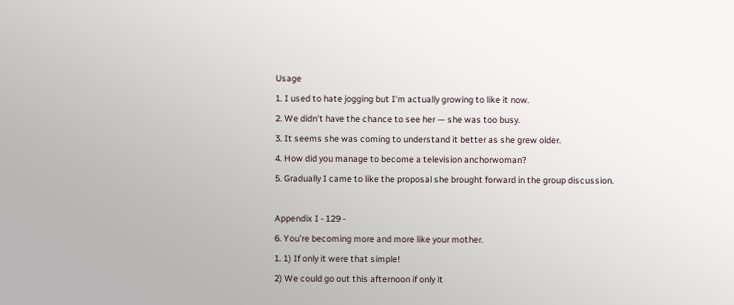Usage
1. I used to hate jogging but I'm actually growing to like it now.
2. We didn't have the chance to see her — she was too busy.
3. It seems she was coming to understand it better as she grew older.
4. How did you manage to become a television anchorwoman?
5. Gradually I came to like the proposal she brought forward in the group discussion.

Appendix I - 129 -
6. You're becoming more and more like your mother.
1. 1) If only it were that simple!
2) We could go out this afternoon if only it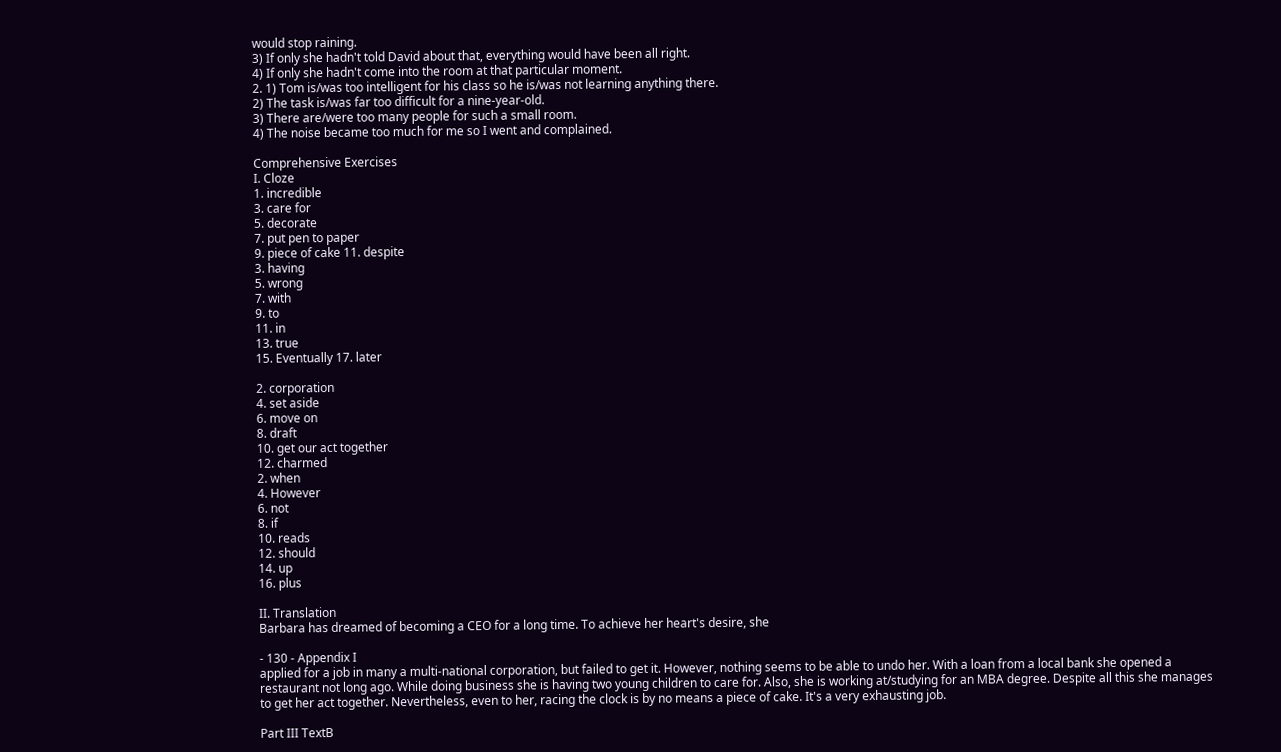would stop raining.
3) If only she hadn't told David about that, everything would have been all right.
4) If only she hadn't come into the room at that particular moment.
2. 1) Tom is/was too intelligent for his class so he is/was not learning anything there.
2) The task is/was far too difficult for a nine-year-old.
3) There are/were too many people for such a small room.
4) The noise became too much for me so I went and complained.

Comprehensive Exercises
I. Cloze
1. incredible
3. care for
5. decorate
7. put pen to paper
9. piece of cake 11. despite
3. having
5. wrong
7. with
9. to
11. in
13. true
15. Eventually 17. later

2. corporation
4. set aside
6. move on
8. draft
10. get our act together
12. charmed
2. when
4. However
6. not
8. if
10. reads
12. should
14. up
16. plus

II. Translation
Barbara has dreamed of becoming a CEO for a long time. To achieve her heart's desire, she

- 130 - Appendix I
applied for a job in many a multi-national corporation, but failed to get it. However, nothing seems to be able to undo her. With a loan from a local bank she opened a restaurant not long ago. While doing business she is having two young children to care for. Also, she is working at/studying for an MBA degree. Despite all this she manages to get her act together. Nevertheless, even to her, racing the clock is by no means a piece of cake. It's a very exhausting job.

Part III TextB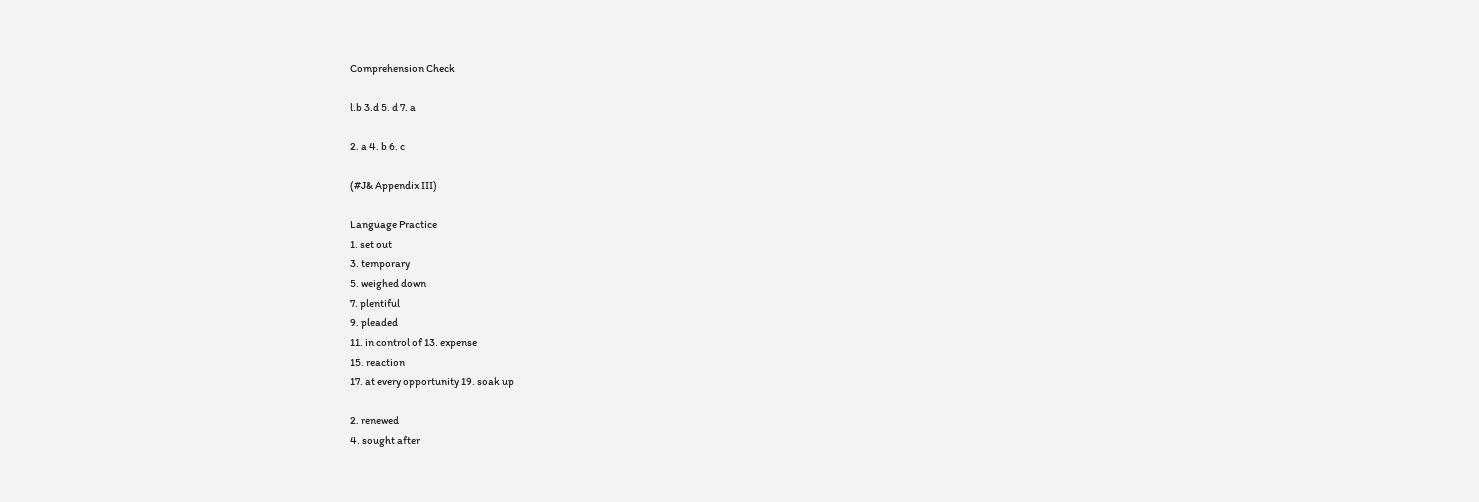Comprehension Check

l.b 3.d 5. d 7. a

2. a 4. b 6. c

(#J& Appendix III)

Language Practice
1. set out
3. temporary
5. weighed down
7. plentiful
9. pleaded
11. in control of 13. expense
15. reaction
17. at every opportunity 19. soak up

2. renewed
4. sought after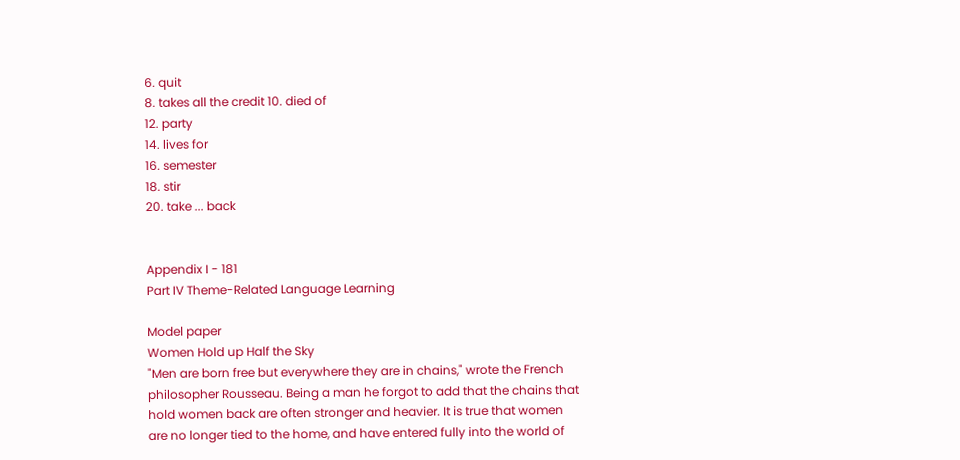6. quit
8. takes all the credit 10. died of
12. party
14. lives for
16. semester
18. stir
20. take ... back


Appendix I - 181
Part IV Theme-Related Language Learning

Model paper
Women Hold up Half the Sky
"Men are born free but everywhere they are in chains," wrote the French philosopher Rousseau. Being a man he forgot to add that the chains that hold women back are often stronger and heavier. It is true that women are no longer tied to the home, and have entered fully into the world of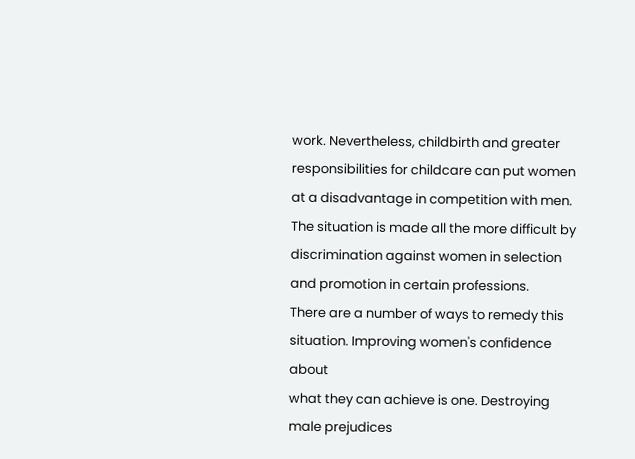work. Nevertheless, childbirth and greater responsibilities for childcare can put women at a disadvantage in competition with men. The situation is made all the more difficult by discrimination against women in selection and promotion in certain professions.
There are a number of ways to remedy this situation. Improving women's confidence about
what they can achieve is one. Destroying male prejudices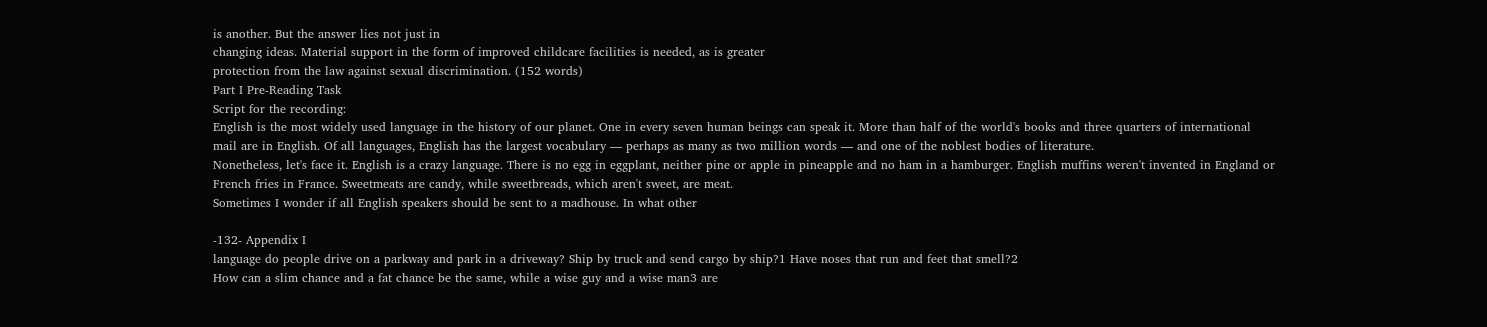is another. But the answer lies not just in
changing ideas. Material support in the form of improved childcare facilities is needed, as is greater
protection from the law against sexual discrimination. (152 words)
Part I Pre-Reading Task
Script for the recording:
English is the most widely used language in the history of our planet. One in every seven human beings can speak it. More than half of the world's books and three quarters of international mail are in English. Of all languages, English has the largest vocabulary — perhaps as many as two million words — and one of the noblest bodies of literature.
Nonetheless, let's face it. English is a crazy language. There is no egg in eggplant, neither pine or apple in pineapple and no ham in a hamburger. English muffins weren't invented in England or French fries in France. Sweetmeats are candy, while sweetbreads, which aren't sweet, are meat.
Sometimes I wonder if all English speakers should be sent to a madhouse. In what other

-132- Appendix I
language do people drive on a parkway and park in a driveway? Ship by truck and send cargo by ship?1 Have noses that run and feet that smell?2
How can a slim chance and a fat chance be the same, while a wise guy and a wise man3 are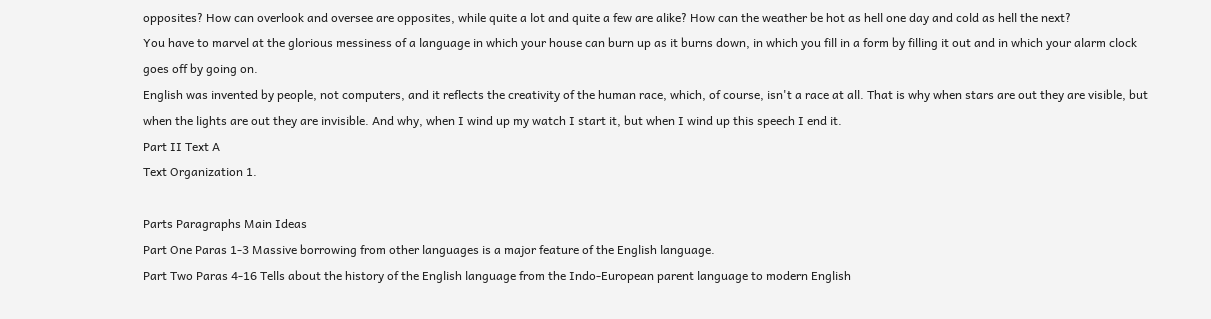opposites? How can overlook and oversee are opposites, while quite a lot and quite a few are alike? How can the weather be hot as hell one day and cold as hell the next?
You have to marvel at the glorious messiness of a language in which your house can burn up as it burns down, in which you fill in a form by filling it out and in which your alarm clock goes off by going on.
English was invented by people, not computers, and it reflects the creativity of the human race, which, of course, isn't a race at all. That is why when stars are out they are visible, but when the lights are out they are invisible. And why, when I wind up my watch I start it, but when I wind up this speech I end it.
Part II Text A
Text Organization 1.

Parts Paragraphs Main Ideas
Part One Paras 1-3 Massive borrowing from other languages is a major feature of the English language.
Part Two Paras 4-16 Tells about the history of the English language from the Indo-European parent language to modern English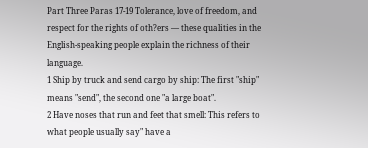Part Three Paras 17-19 Tolerance, love of freedom, and respect for the rights of oth?ers — these qualities in the English-speaking people explain the richness of their language.
1 Ship by truck and send cargo by ship: The first "ship" means "send", the second one "a large boat".
2 Have noses that run and feet that smell: This refers to what people usually say" have a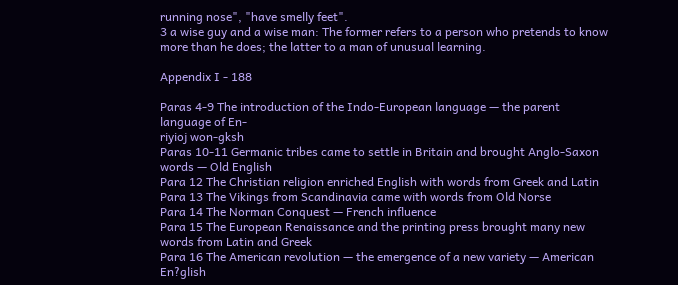running nose", "have smelly feet".
3 a wise guy and a wise man: The former refers to a person who pretends to know more than he does; the latter to a man of unusual learning.

Appendix I - 188

Paras 4-9 The introduction of the Indo-European language — the parent language of En-
riyioj won-gksh
Paras 10-11 Germanic tribes came to settle in Britain and brought Anglo-Saxon words — Old English
Para 12 The Christian religion enriched English with words from Greek and Latin
Para 13 The Vikings from Scandinavia came with words from Old Norse
Para 14 The Norman Conquest — French influence
Para 15 The European Renaissance and the printing press brought many new words from Latin and Greek
Para 16 The American revolution — the emergence of a new variety — American En?glish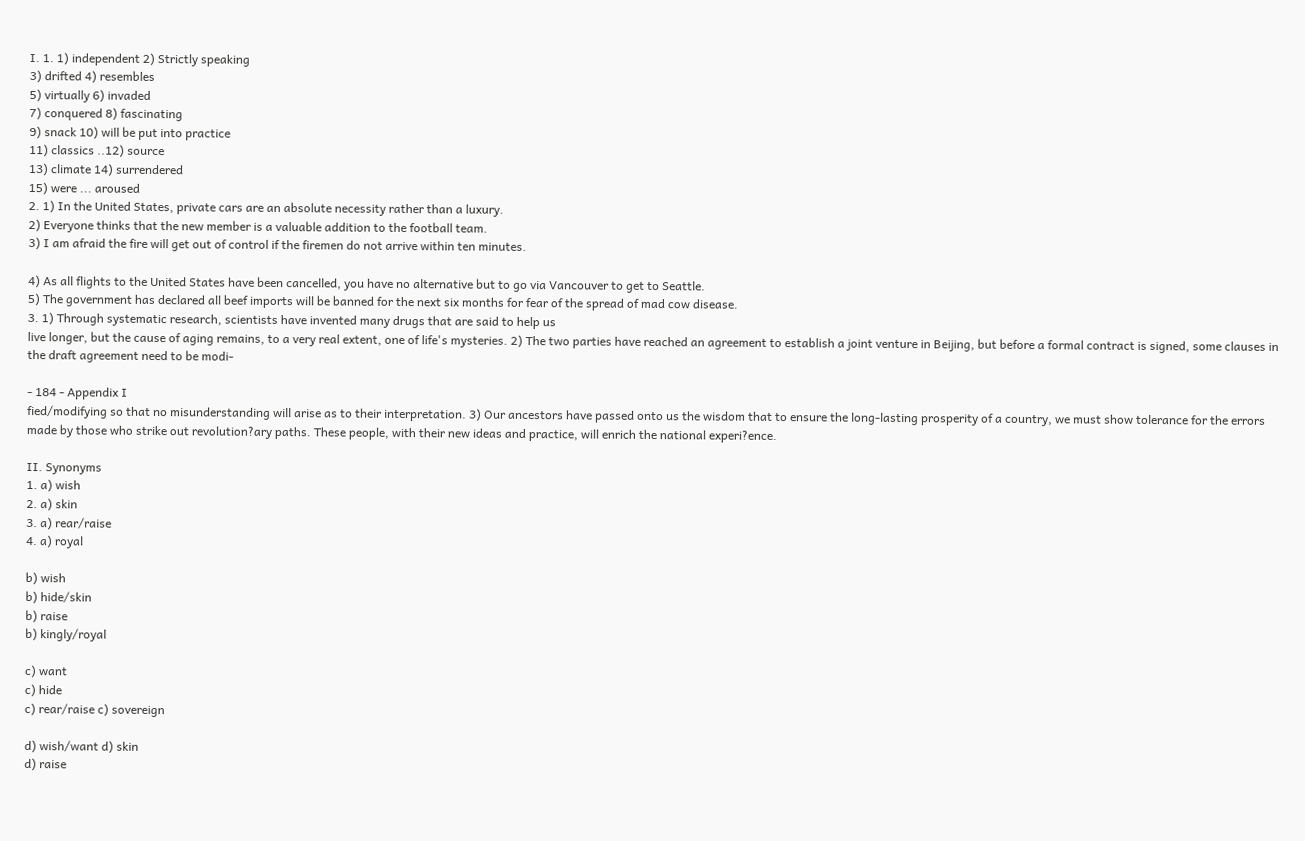I. 1. 1) independent 2) Strictly speaking
3) drifted 4) resembles
5) virtually 6) invaded
7) conquered 8) fascinating
9) snack 10) will be put into practice
11) classics ..12) source
13) climate 14) surrendered
15) were ... aroused
2. 1) In the United States, private cars are an absolute necessity rather than a luxury.
2) Everyone thinks that the new member is a valuable addition to the football team.
3) I am afraid the fire will get out of control if the firemen do not arrive within ten minutes.

4) As all flights to the United States have been cancelled, you have no alternative but to go via Vancouver to get to Seattle.
5) The government has declared all beef imports will be banned for the next six months for fear of the spread of mad cow disease.
3. 1) Through systematic research, scientists have invented many drugs that are said to help us
live longer, but the cause of aging remains, to a very real extent, one of life's mysteries. 2) The two parties have reached an agreement to establish a joint venture in Beijing, but before a formal contract is signed, some clauses in the draft agreement need to be modi-

- 184 - Appendix I
fied/modifying so that no misunderstanding will arise as to their interpretation. 3) Our ancestors have passed onto us the wisdom that to ensure the long-lasting prosperity of a country, we must show tolerance for the errors made by those who strike out revolution?ary paths. These people, with their new ideas and practice, will enrich the national experi?ence.

II. Synonyms
1. a) wish
2. a) skin
3. a) rear/raise
4. a) royal

b) wish
b) hide/skin
b) raise
b) kingly/royal

c) want
c) hide
c) rear/raise c) sovereign

d) wish/want d) skin
d) raise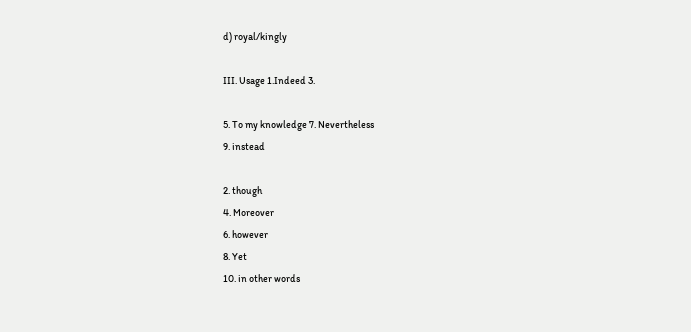d) royal/kingly

III. Usage 1.Indeed 3.

5. To my knowledge 7. Nevertheless
9. instead

2. though
4. Moreover
6. however
8. Yet
10. in other words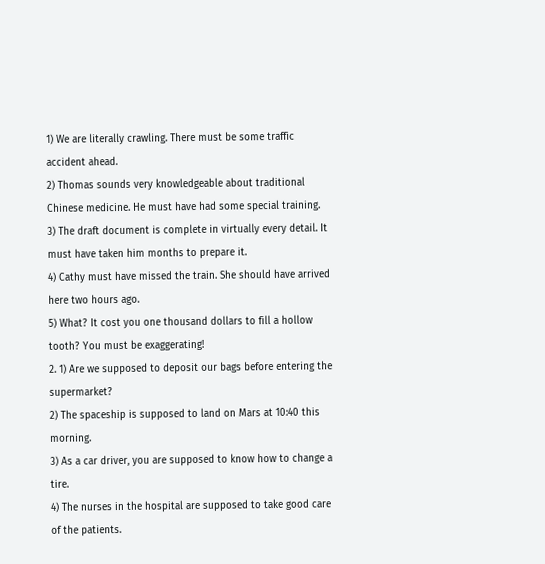1) We are literally crawling. There must be some traffic accident ahead.
2) Thomas sounds very knowledgeable about traditional Chinese medicine. He must have had some special training.
3) The draft document is complete in virtually every detail. It must have taken him months to prepare it.
4) Cathy must have missed the train. She should have arrived here two hours ago.
5) What? It cost you one thousand dollars to fill a hollow tooth? You must be exaggerating!
2. 1) Are we supposed to deposit our bags before entering the supermarket?
2) The spaceship is supposed to land on Mars at 10:40 this morning.
3) As a car driver, you are supposed to know how to change a tire.
4) The nurses in the hospital are supposed to take good care of the patients.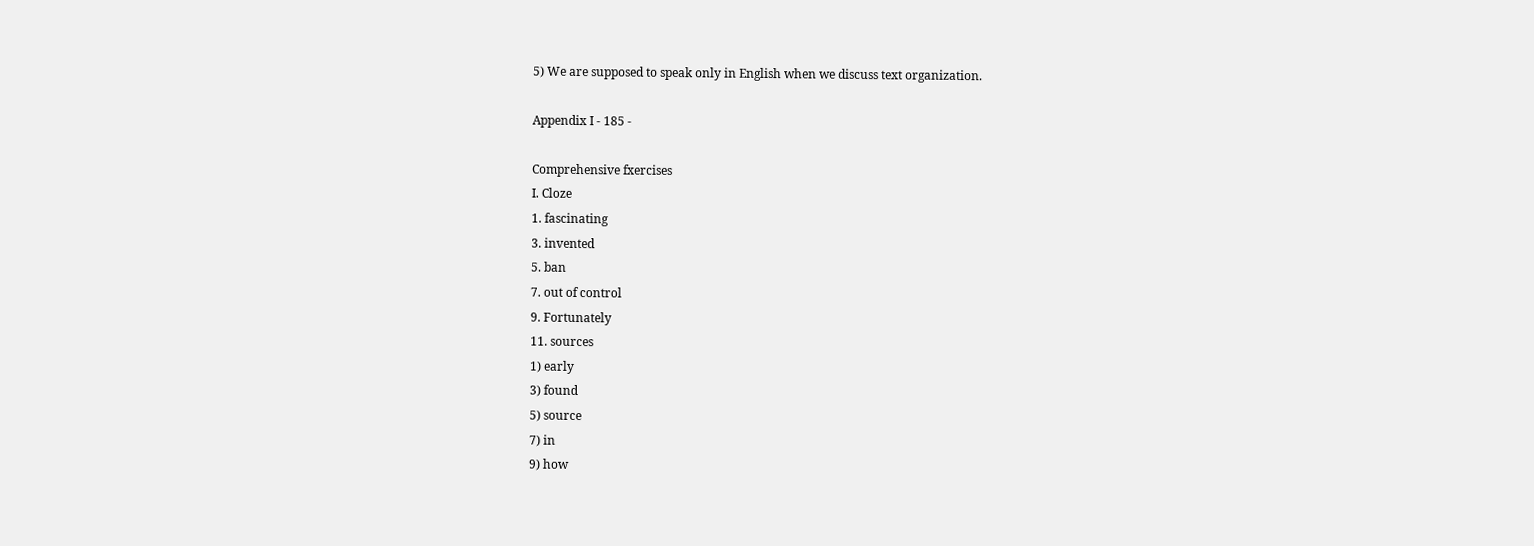5) We are supposed to speak only in English when we discuss text organization.

Appendix I - 185 -

Comprehensive fxercises
I. Cloze
1. fascinating
3. invented
5. ban
7. out of control
9. Fortunately
11. sources
1) early
3) found
5) source
7) in
9) how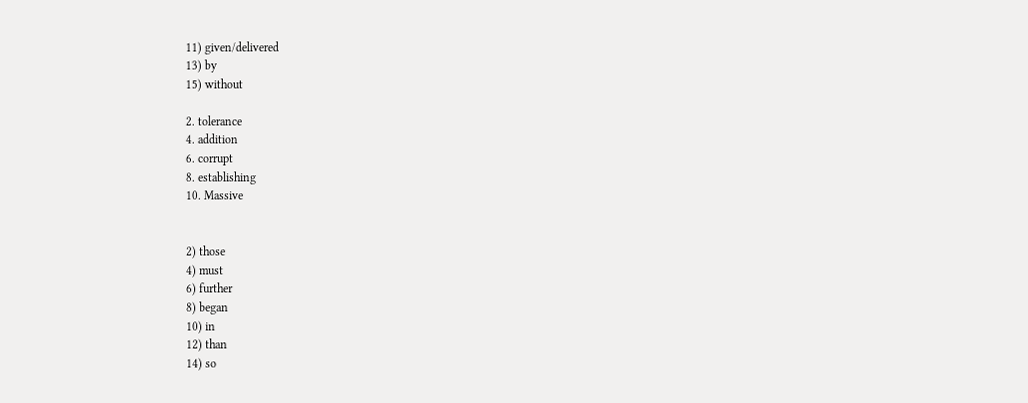11) given/delivered
13) by
15) without

2. tolerance
4. addition
6. corrupt
8. establishing
10. Massive


2) those
4) must
6) further
8) began
10) in
12) than
14) so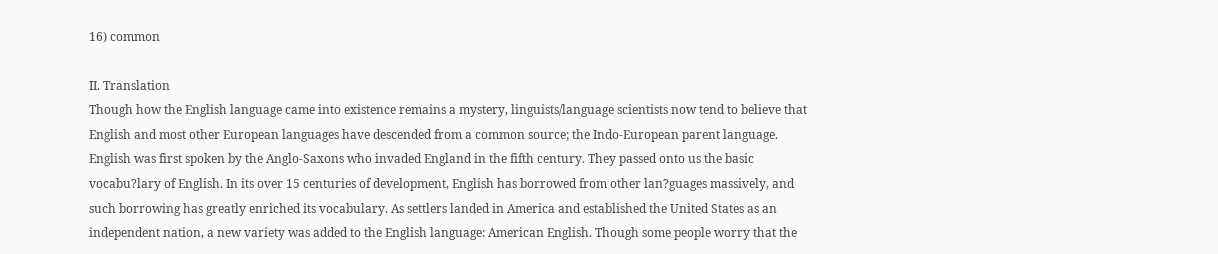16) common

II. Translation
Though how the English language came into existence remains a mystery, linguists/language scientists now tend to believe that English and most other European languages have descended from a common source; the Indo-European parent language. English was first spoken by the Anglo-Saxons who invaded England in the fifth century. They passed onto us the basic vocabu?lary of English. In its over 15 centuries of development, English has borrowed from other lan?guages massively, and such borrowing has greatly enriched its vocabulary. As settlers landed in America and established the United States as an independent nation, a new variety was added to the English language: American English. Though some people worry that the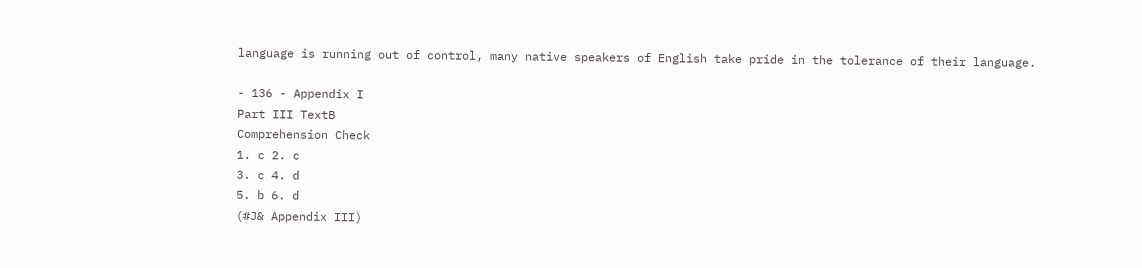language is running out of control, many native speakers of English take pride in the tolerance of their language.

- 136 - Appendix I
Part III TextB
Comprehension Check
1. c 2. c
3. c 4. d
5. b 6. d
(#J& Appendix III)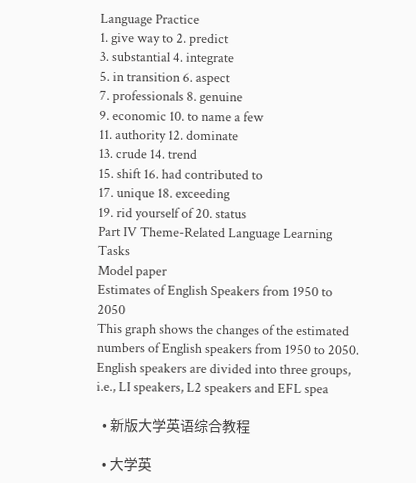Language Practice
1. give way to 2. predict
3. substantial 4. integrate
5. in transition 6. aspect
7. professionals 8. genuine
9. economic 10. to name a few
11. authority 12. dominate
13. crude 14. trend
15. shift 16. had contributed to
17. unique 18. exceeding
19. rid yourself of 20. status
Part IV Theme-Related Language Learning Tasks
Model paper
Estimates of English Speakers from 1950 to 2050
This graph shows the changes of the estimated numbers of English speakers from 1950 to 2050. English speakers are divided into three groups, i.e., LI speakers, L2 speakers and EFL spea

  • 新版大学英语综合教程

  • 大学英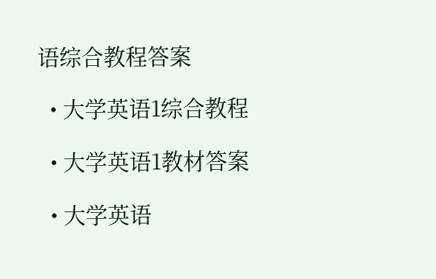语综合教程答案

  • 大学英语1综合教程

  • 大学英语1教材答案

  • 大学英语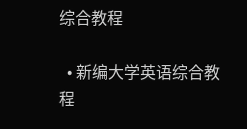综合教程

  • 新编大学英语综合教程